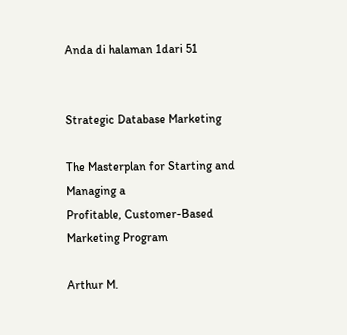Anda di halaman 1dari 51


Strategic Database Marketing

The Masterplan for Starting and Managing a
Profitable, Customer-Based Marketing Program

Arthur M.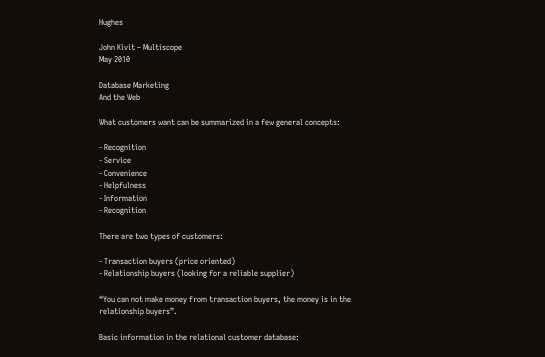Hughes

John Kivit – Multiscope
May 2010

Database Marketing
And the Web

What customers want can be summarized in a few general concepts:

- Recognition
- Service
- Convenience
- Helpfulness
- Information
- Recognition

There are two types of customers:

- Transaction buyers (price oriented)
- Relationship buyers (looking for a reliable supplier)

“You can not make money from transaction buyers, the money is in the
relationship buyers”.

Basic information in the relational customer database: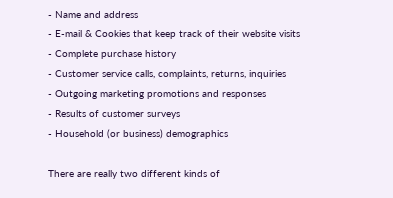- Name and address
- E-mail & Cookies that keep track of their website visits
- Complete purchase history
- Customer service calls, complaints, returns, inquiries
- Outgoing marketing promotions and responses
- Results of customer surveys
- Household (or business) demographics

There are really two different kinds of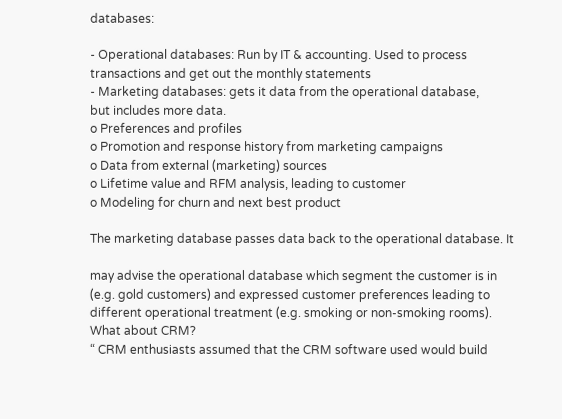databases:

- Operational databases: Run by IT & accounting. Used to process
transactions and get out the monthly statements
- Marketing databases: gets it data from the operational database,
but includes more data.
o Preferences and profiles
o Promotion and response history from marketing campaigns
o Data from external (marketing) sources
o Lifetime value and RFM analysis, leading to customer
o Modeling for churn and next best product

The marketing database passes data back to the operational database. It

may advise the operational database which segment the customer is in
(e.g. gold customers) and expressed customer preferences leading to
different operational treatment (e.g. smoking or non-smoking rooms).
What about CRM?
“ CRM enthusiasts assumed that the CRM software used would build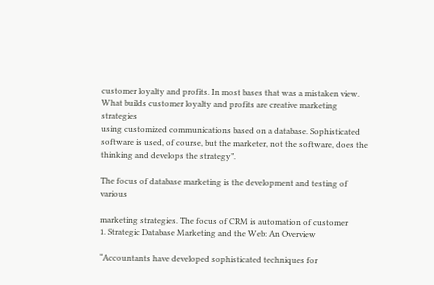customer loyalty and profits. In most bases that was a mistaken view.
What builds customer loyalty and profits are creative marketing strategies
using customized communications based on a database. Sophisticated
software is used, of course, but the marketer, not the software, does the
thinking and develops the strategy”.

The focus of database marketing is the development and testing of various

marketing strategies. The focus of CRM is automation of customer
1. Strategic Database Marketing and the Web: An Overview

“Accountants have developed sophisticated techniques for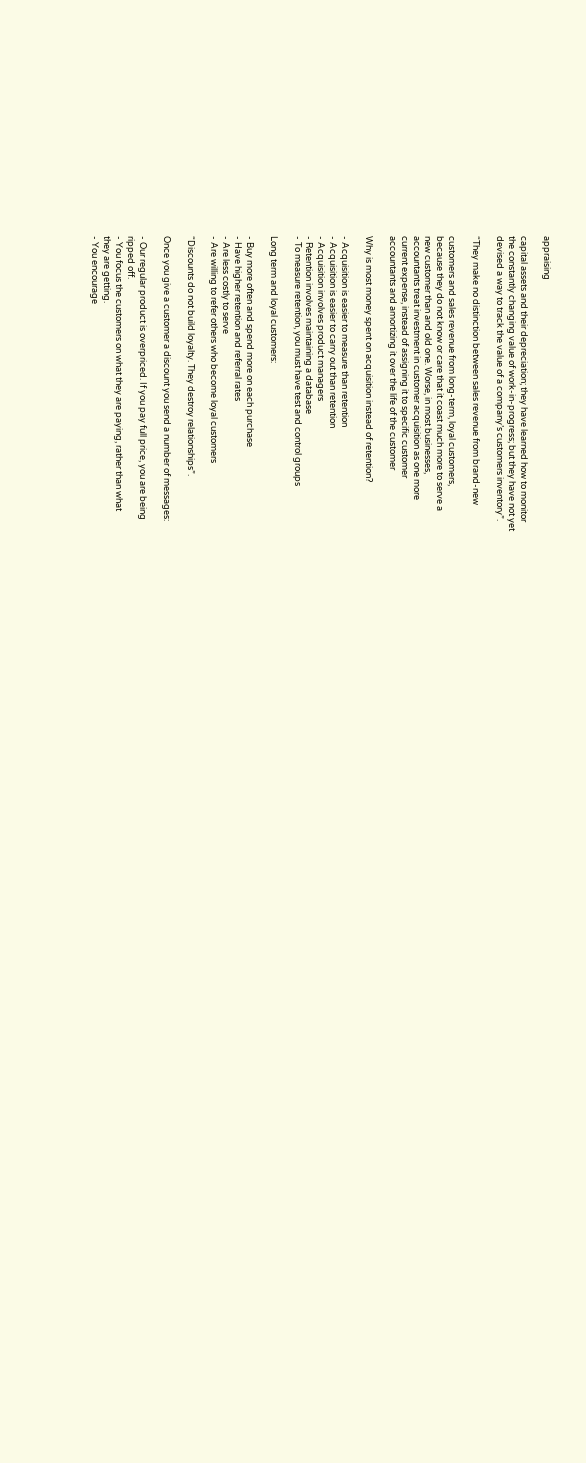appraising

capital assets and their depreciation; they have learned how to monitor
the constantly changing value of work-in-progress; but they have not yet
devised a way to track the value of a company’s customers inventory”.

“They make no distinction between sales revenue from brand-new

customers and sales revenue from long-term, loyal customers,
because they do not know or care that it coast much more to serve a
new customer than and old one. Worse, in most businesses,
accountants treat investment in customer acquisition as one more
current expense, instead of assigning it to specific customer
accountants and amortizing it over the life of the customer

Why is most money spent on acquisition instead of retention?

- Acquisition is easier to measure than retention
- Acquisition is easier to carry out than retention
- Acquisition involves product managers
- Retention involves maintaining a database
- To measure retention, you must have test and control groups

Long term and loyal customers:

- Buy more often and spend more on each purchase
- Have higher retention and referral rates
- Are less costly to serve
- Are willing to refer others who become loyal customers

“Discounts do not build loyalty. They destroy relationships”.

Once you give a customer a discount you send a number of messages:

- Our regular product is overpriced. If you pay full price, you are being
ripped off.
- You focus the customers on what they are paying, rather than what
they are getting.
- You encourage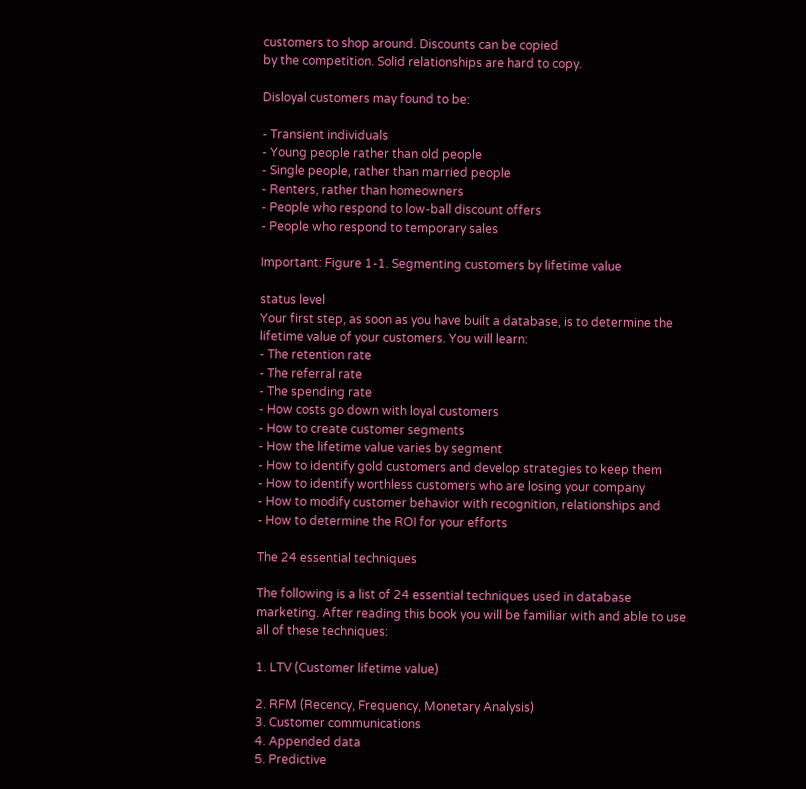customers to shop around. Discounts can be copied
by the competition. Solid relationships are hard to copy.

Disloyal customers may found to be:

- Transient individuals
- Young people rather than old people
- Single people, rather than married people
- Renters, rather than homeowners
- People who respond to low-ball discount offers
- People who respond to temporary sales

Important: Figure 1-1. Segmenting customers by lifetime value

status level
Your first step, as soon as you have built a database, is to determine the
lifetime value of your customers. You will learn:
- The retention rate
- The referral rate
- The spending rate
- How costs go down with loyal customers
- How to create customer segments
- How the lifetime value varies by segment
- How to identify gold customers and develop strategies to keep them
- How to identify worthless customers who are losing your company
- How to modify customer behavior with recognition, relationships and
- How to determine the ROI for your efforts

The 24 essential techniques

The following is a list of 24 essential techniques used in database
marketing. After reading this book you will be familiar with and able to use
all of these techniques:

1. LTV (Customer lifetime value)

2. RFM (Recency, Frequency, Monetary Analysis)
3. Customer communications
4. Appended data
5. Predictive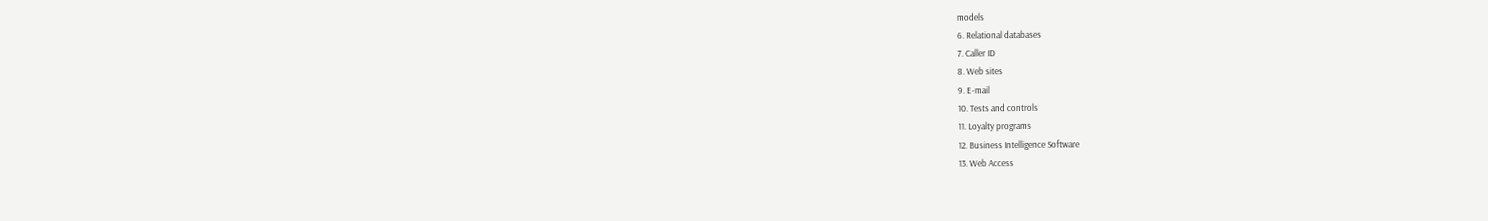models
6. Relational databases
7. Caller ID
8. Web sites
9. E-mail
10. Tests and controls
11. Loyalty programs
12. Business Intelligence Software
13. Web Access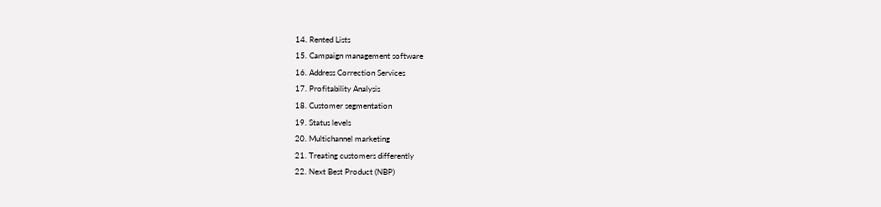14. Rented Lists
15. Campaign management software
16. Address Correction Services
17. Profitability Analysis
18. Customer segmentation
19. Status levels
20. Multichannel marketing
21. Treating customers differently
22. Next Best Product (NBP)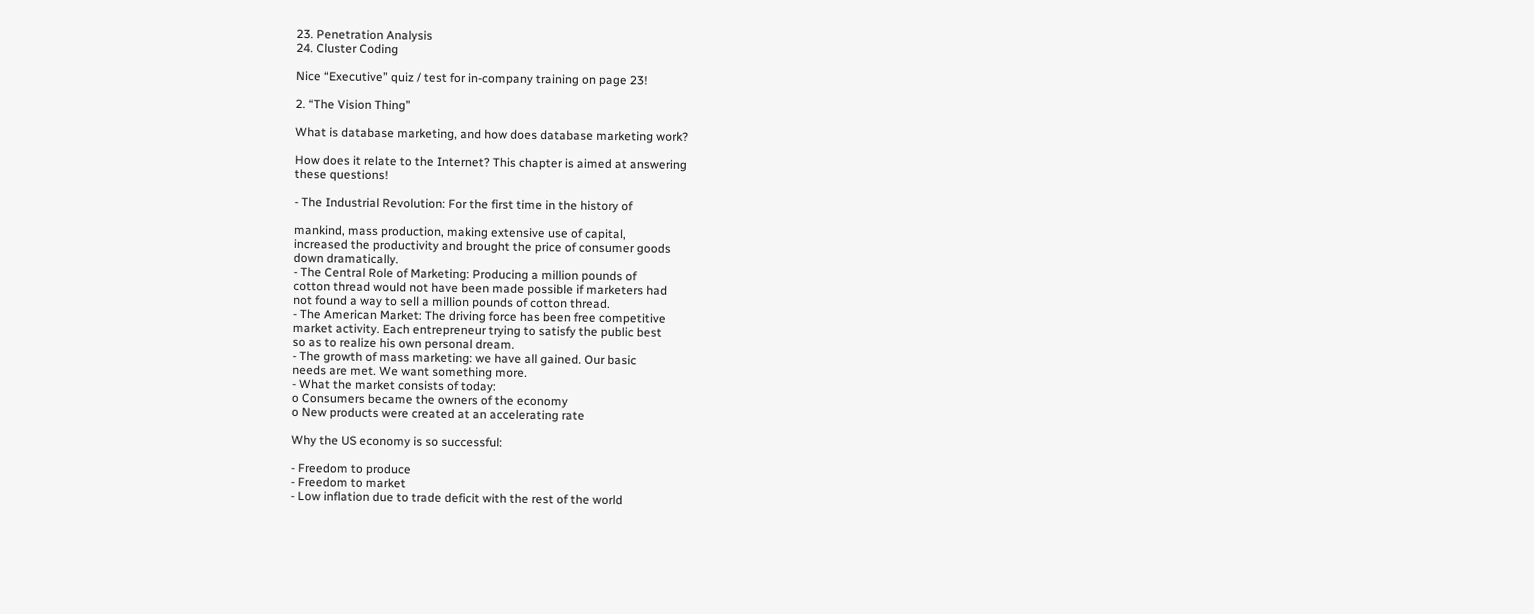23. Penetration Analysis
24. Cluster Coding

Nice “Executive” quiz / test for in-company training on page 23!

2. “The Vision Thing”

What is database marketing, and how does database marketing work?

How does it relate to the Internet? This chapter is aimed at answering
these questions!

- The Industrial Revolution: For the first time in the history of

mankind, mass production, making extensive use of capital,
increased the productivity and brought the price of consumer goods
down dramatically.
- The Central Role of Marketing: Producing a million pounds of
cotton thread would not have been made possible if marketers had
not found a way to sell a million pounds of cotton thread.
- The American Market: The driving force has been free competitive
market activity. Each entrepreneur trying to satisfy the public best
so as to realize his own personal dream.
- The growth of mass marketing: we have all gained. Our basic
needs are met. We want something more.
- What the market consists of today:
o Consumers became the owners of the economy
o New products were created at an accelerating rate

Why the US economy is so successful:

- Freedom to produce
- Freedom to market
- Low inflation due to trade deficit with the rest of the world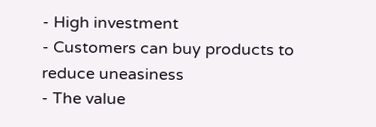- High investment
- Customers can buy products to reduce uneasiness
- The value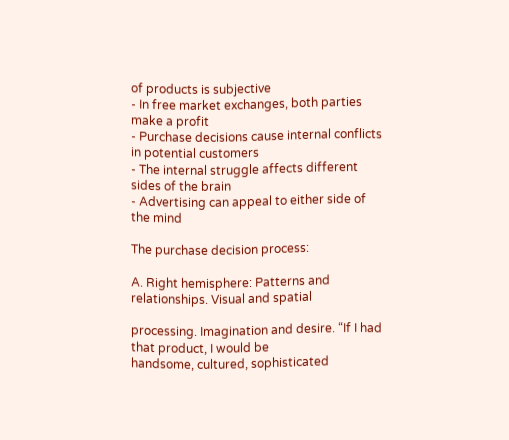of products is subjective
- In free market exchanges, both parties make a profit
- Purchase decisions cause internal conflicts in potential customers
- The internal struggle affects different sides of the brain
- Advertising can appeal to either side of the mind

The purchase decision process:

A. Right hemisphere: Patterns and relationships. Visual and spatial

processing. Imagination and desire. “If I had that product, I would be
handsome, cultured, sophisticated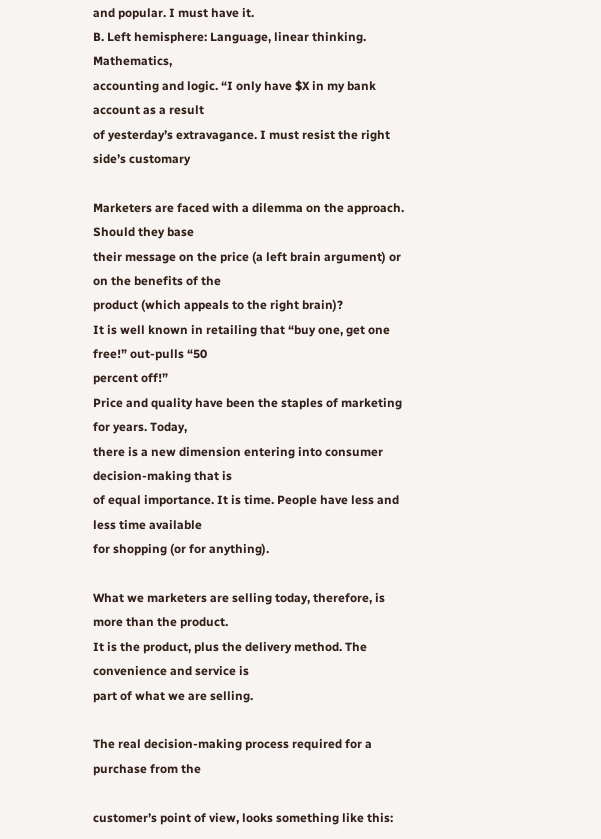and popular. I must have it.
B. Left hemisphere: Language, linear thinking. Mathematics,
accounting and logic. “I only have $X in my bank account as a result
of yesterday’s extravagance. I must resist the right side’s customary

Marketers are faced with a dilemma on the approach. Should they base
their message on the price (a left brain argument) or on the benefits of the
product (which appeals to the right brain)?
It is well known in retailing that “buy one, get one free!” out-pulls “50
percent off!”
Price and quality have been the staples of marketing for years. Today,
there is a new dimension entering into consumer decision-making that is
of equal importance. It is time. People have less and less time available
for shopping (or for anything).

What we marketers are selling today, therefore, is more than the product.
It is the product, plus the delivery method. The convenience and service is
part of what we are selling.

The real decision-making process required for a purchase from the

customer’s point of view, looks something like this: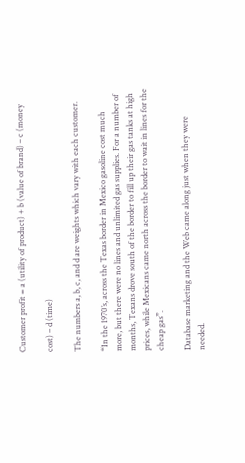Customer profit = a (utility of product) + b (value of brand) – c (money

cost) – d (time)

The numbers a, b, c, and d are weights which vary with each customer.

“In the 1970’s, across the Texas border in Mexico gasoline cost much
more, but there were no lines and unlimited gas supplies. For a number of
months, Texans drove south of the border to fill up their gas tanks at high
prices, while Mexicans came north across the border to wait in lines for the
cheap gas”.

Database marketing and the Web came along just when they were
needed.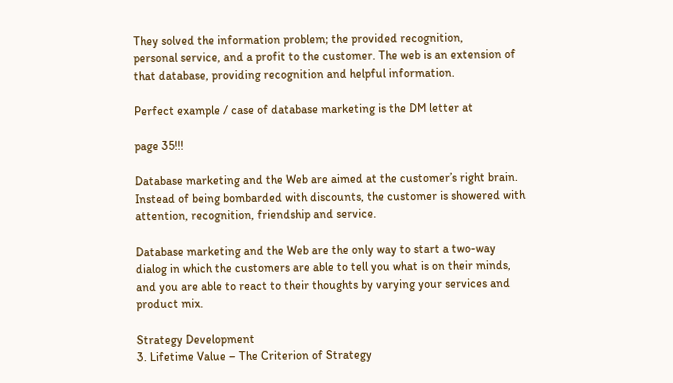They solved the information problem; the provided recognition,
personal service, and a profit to the customer. The web is an extension of
that database, providing recognition and helpful information.

Perfect example / case of database marketing is the DM letter at

page 35!!!

Database marketing and the Web are aimed at the customer’s right brain.
Instead of being bombarded with discounts, the customer is showered with
attention, recognition, friendship and service.

Database marketing and the Web are the only way to start a two-way
dialog in which the customers are able to tell you what is on their minds,
and you are able to react to their thoughts by varying your services and
product mix.

Strategy Development
3. Lifetime Value – The Criterion of Strategy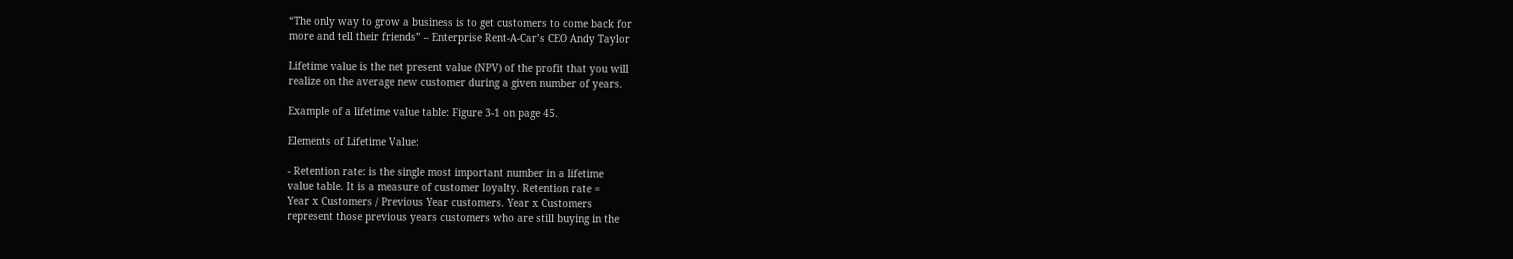“The only way to grow a business is to get customers to come back for
more and tell their friends” – Enterprise Rent-A-Car’s CEO Andy Taylor

Lifetime value is the net present value (NPV) of the profit that you will
realize on the average new customer during a given number of years.

Example of a lifetime value table: Figure 3-1 on page 45.

Elements of Lifetime Value:

- Retention rate: is the single most important number in a lifetime
value table. It is a measure of customer loyalty. Retention rate =
Year x Customers / Previous Year customers. Year x Customers
represent those previous years customers who are still buying in the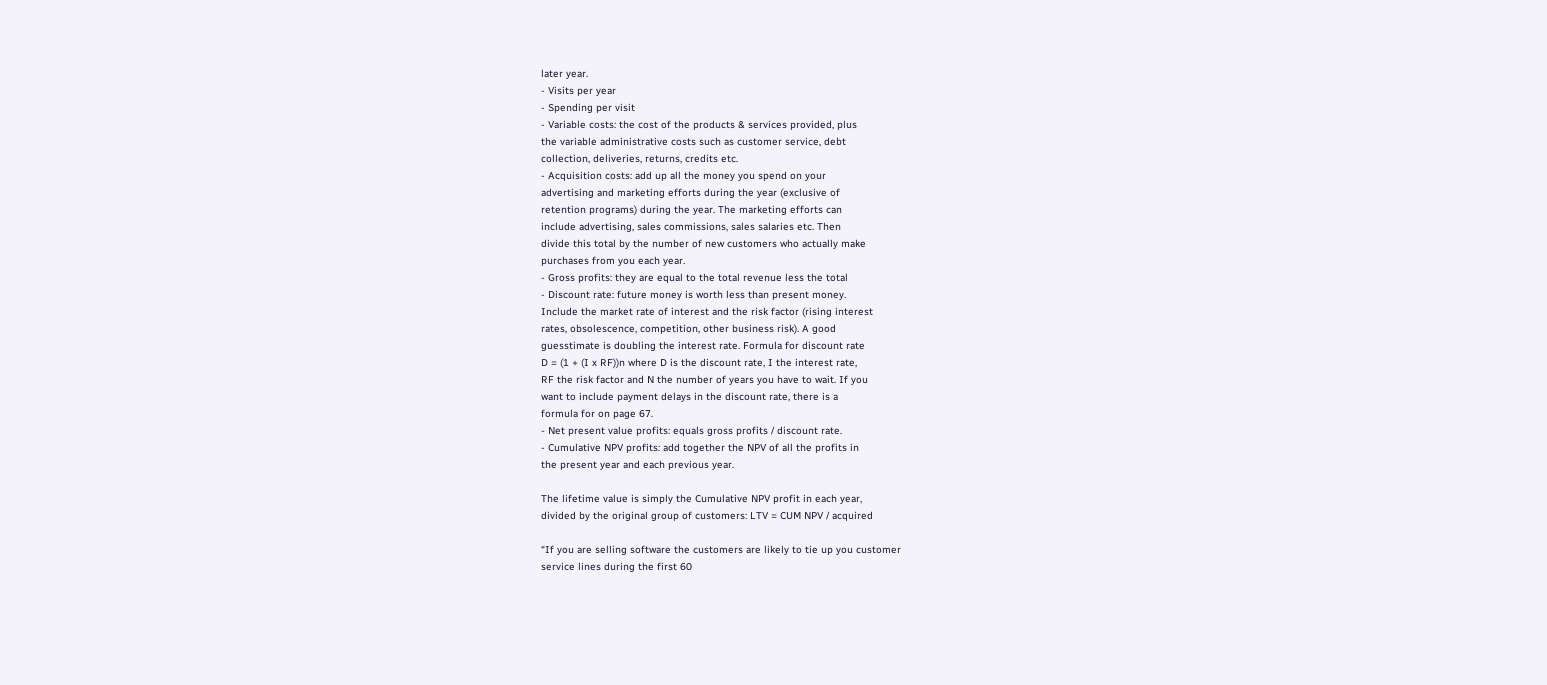later year.
- Visits per year
- Spending per visit
- Variable costs: the cost of the products & services provided, plus
the variable administrative costs such as customer service, debt
collection, deliveries, returns, credits etc.
- Acquisition costs: add up all the money you spend on your
advertising and marketing efforts during the year (exclusive of
retention programs) during the year. The marketing efforts can
include advertising, sales commissions, sales salaries etc. Then
divide this total by the number of new customers who actually make
purchases from you each year.
- Gross profits: they are equal to the total revenue less the total
- Discount rate: future money is worth less than present money.
Include the market rate of interest and the risk factor (rising interest
rates, obsolescence, competition, other business risk). A good
guesstimate is doubling the interest rate. Formula for discount rate
D = (1 + (I x RF))n where D is the discount rate, I the interest rate,
RF the risk factor and N the number of years you have to wait. If you
want to include payment delays in the discount rate, there is a
formula for on page 67.
- Net present value profits: equals gross profits / discount rate.
- Cumulative NPV profits: add together the NPV of all the profits in
the present year and each previous year.

The lifetime value is simply the Cumulative NPV profit in each year,
divided by the original group of customers: LTV = CUM NPV / acquired

“If you are selling software the customers are likely to tie up you customer
service lines during the first 60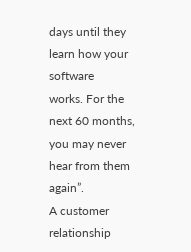days until they learn how your software
works. For the next 60 months, you may never hear from them again”.
A customer relationship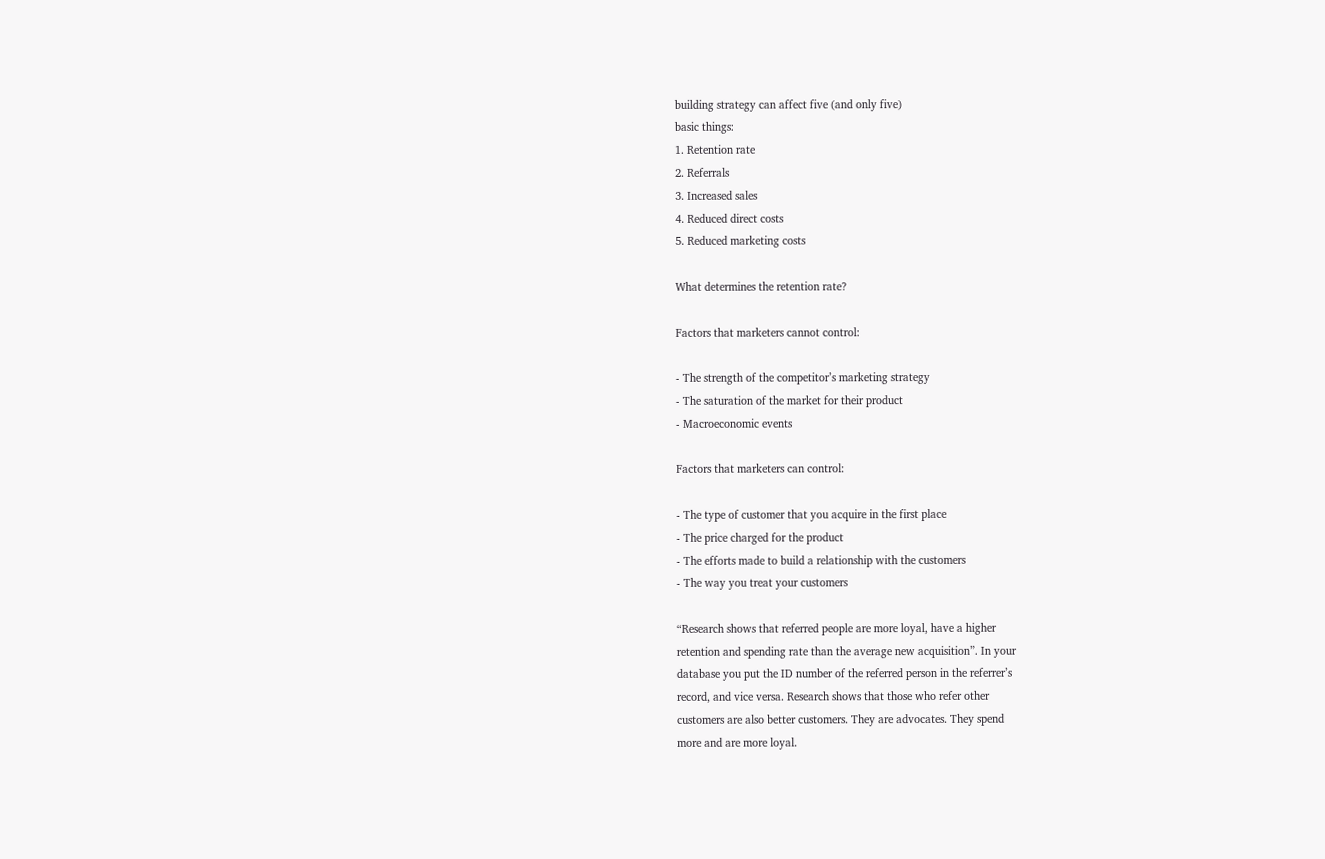building strategy can affect five (and only five)
basic things:
1. Retention rate
2. Referrals
3. Increased sales
4. Reduced direct costs
5. Reduced marketing costs

What determines the retention rate?

Factors that marketers cannot control:

- The strength of the competitor’s marketing strategy
- The saturation of the market for their product
- Macroeconomic events

Factors that marketers can control:

- The type of customer that you acquire in the first place
- The price charged for the product
- The efforts made to build a relationship with the customers
- The way you treat your customers

“Research shows that referred people are more loyal, have a higher
retention and spending rate than the average new acquisition”. In your
database you put the ID number of the referred person in the referrer’s
record, and vice versa. Research shows that those who refer other
customers are also better customers. They are advocates. They spend
more and are more loyal.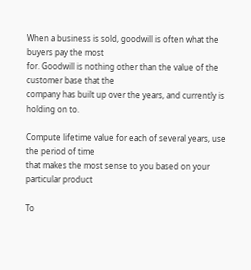When a business is sold, goodwill is often what the buyers pay the most
for. Goodwill is nothing other than the value of the customer base that the
company has built up over the years, and currently is holding on to.

Compute lifetime value for each of several years, use the period of time
that makes the most sense to you based on your particular product

To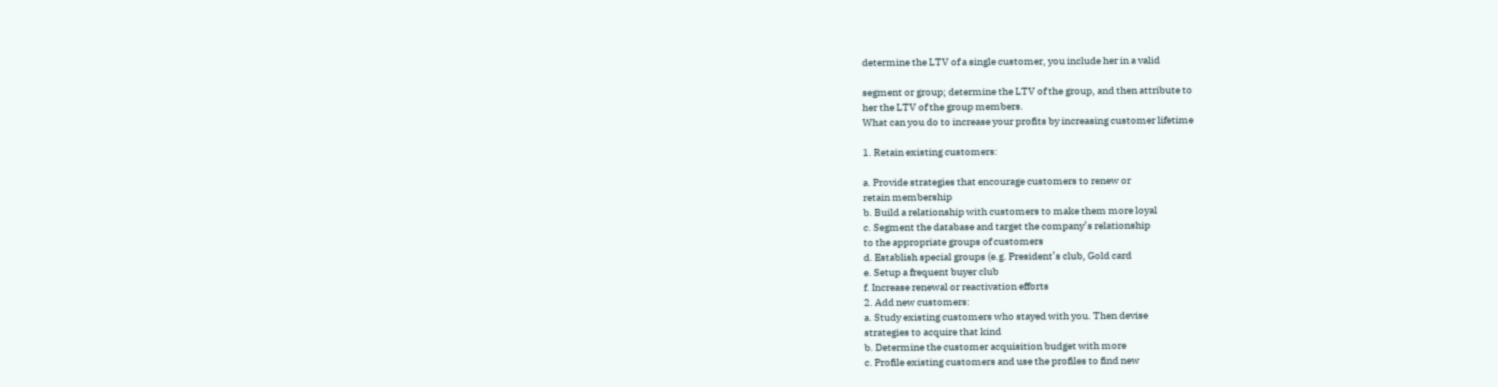determine the LTV of a single customer, you include her in a valid

segment or group; determine the LTV of the group, and then attribute to
her the LTV of the group members.
What can you do to increase your profits by increasing customer lifetime

1. Retain existing customers:

a. Provide strategies that encourage customers to renew or
retain membership
b. Build a relationship with customers to make them more loyal
c. Segment the database and target the company’s relationship
to the appropriate groups of customers
d. Establish special groups (e.g. President’s club, Gold card
e. Setup a frequent buyer club
f. Increase renewal or reactivation efforts
2. Add new customers:
a. Study existing customers who stayed with you. Then devise
strategies to acquire that kind
b. Determine the customer acquisition budget with more
c. Profile existing customers and use the profiles to find new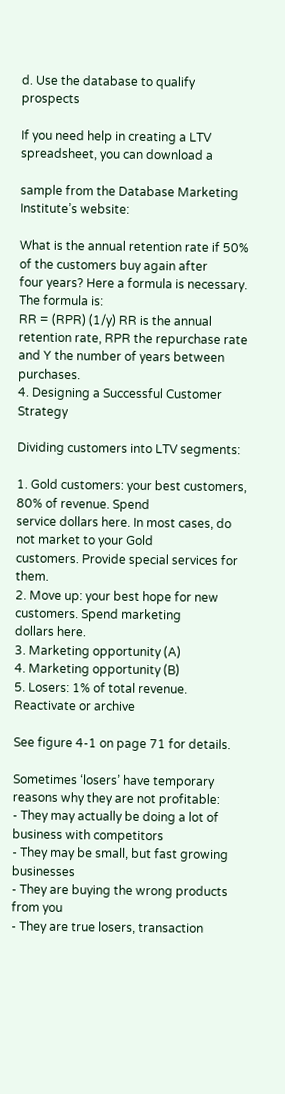d. Use the database to qualify prospects

If you need help in creating a LTV spreadsheet, you can download a

sample from the Database Marketing Institute’s website:

What is the annual retention rate if 50% of the customers buy again after
four years? Here a formula is necessary. The formula is:
RR = (RPR) (1/y) RR is the annual retention rate, RPR the repurchase rate
and Y the number of years between purchases.
4. Designing a Successful Customer Strategy

Dividing customers into LTV segments:

1. Gold customers: your best customers, 80% of revenue. Spend
service dollars here. In most cases, do not market to your Gold
customers. Provide special services for them.
2. Move up: your best hope for new customers. Spend marketing
dollars here.
3. Marketing opportunity (A)
4. Marketing opportunity (B)
5. Losers: 1% of total revenue. Reactivate or archive

See figure 4-1 on page 71 for details.

Sometimes ‘losers’ have temporary reasons why they are not profitable:
- They may actually be doing a lot of business with competitors
- They may be small, but fast growing businesses
- They are buying the wrong products from you
- They are true losers, transaction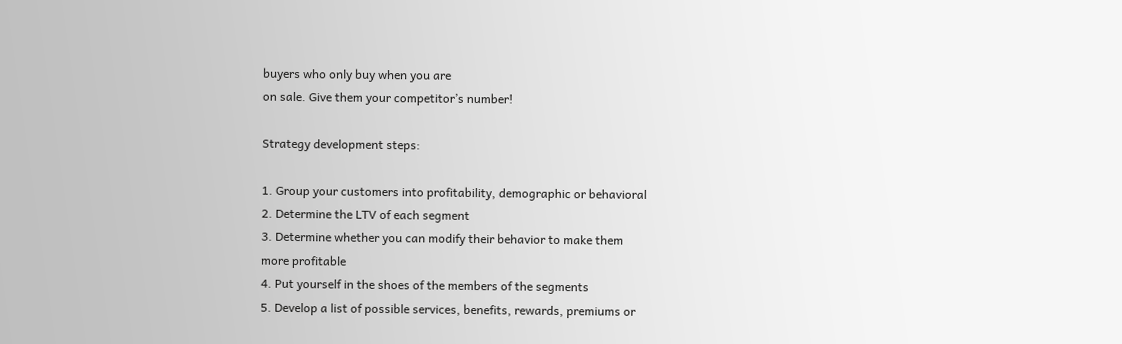buyers who only buy when you are
on sale. Give them your competitor’s number!

Strategy development steps:

1. Group your customers into profitability, demographic or behavioral
2. Determine the LTV of each segment
3. Determine whether you can modify their behavior to make them
more profitable
4. Put yourself in the shoes of the members of the segments
5. Develop a list of possible services, benefits, rewards, premiums or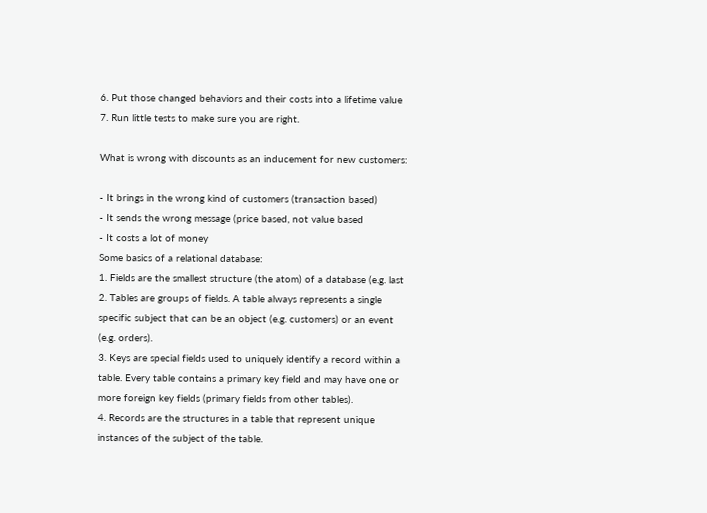6. Put those changed behaviors and their costs into a lifetime value
7. Run little tests to make sure you are right.

What is wrong with discounts as an inducement for new customers:

- It brings in the wrong kind of customers (transaction based)
- It sends the wrong message (price based, not value based
- It costs a lot of money
Some basics of a relational database:
1. Fields are the smallest structure (the atom) of a database (e.g. last
2. Tables are groups of fields. A table always represents a single
specific subject that can be an object (e.g. customers) or an event
(e.g. orders).
3. Keys are special fields used to uniquely identify a record within a
table. Every table contains a primary key field and may have one or
more foreign key fields (primary fields from other tables).
4. Records are the structures in a table that represent unique
instances of the subject of the table.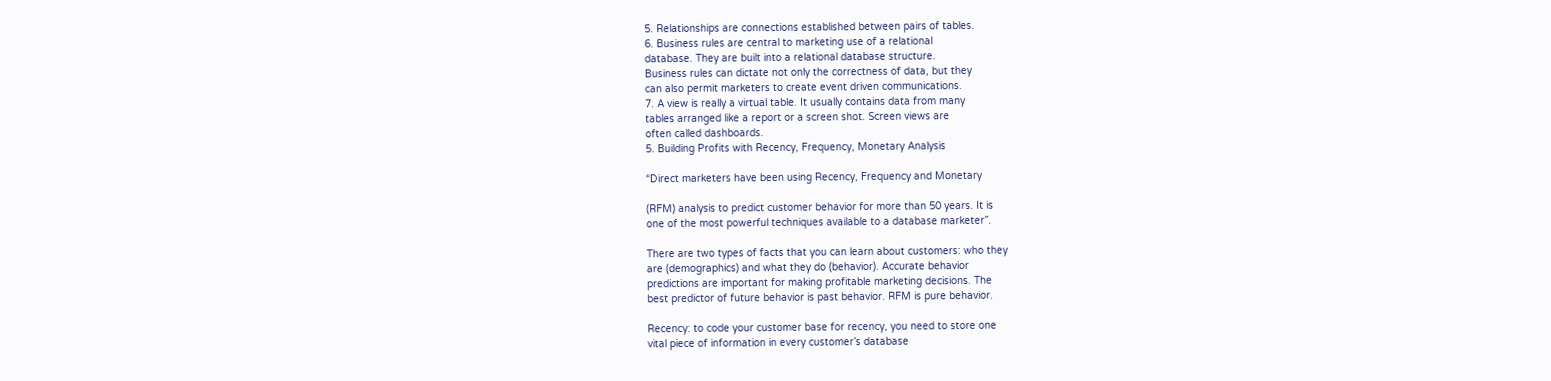5. Relationships are connections established between pairs of tables.
6. Business rules are central to marketing use of a relational
database. They are built into a relational database structure.
Business rules can dictate not only the correctness of data, but they
can also permit marketers to create event driven communications.
7. A view is really a virtual table. It usually contains data from many
tables arranged like a report or a screen shot. Screen views are
often called dashboards.
5. Building Profits with Recency, Frequency, Monetary Analysis

“Direct marketers have been using Recency, Frequency and Monetary

(RFM) analysis to predict customer behavior for more than 50 years. It is
one of the most powerful techniques available to a database marketer”.

There are two types of facts that you can learn about customers: who they
are (demographics) and what they do (behavior). Accurate behavior
predictions are important for making profitable marketing decisions. The
best predictor of future behavior is past behavior. RFM is pure behavior.

Recency: to code your customer base for recency, you need to store one
vital piece of information in every customer’s database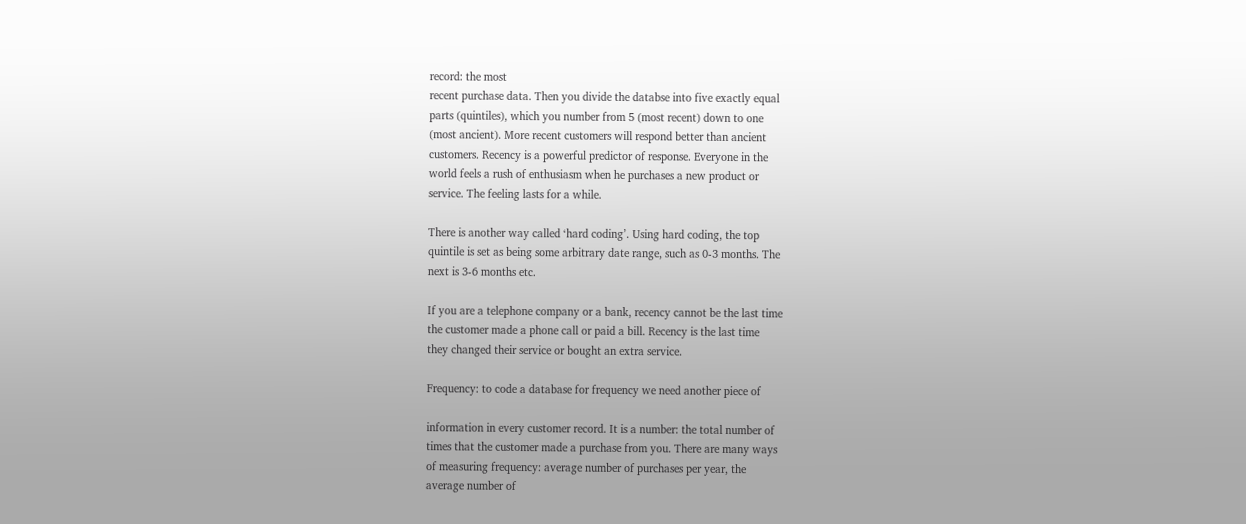record: the most
recent purchase data. Then you divide the databse into five exactly equal
parts (quintiles), which you number from 5 (most recent) down to one
(most ancient). More recent customers will respond better than ancient
customers. Recency is a powerful predictor of response. Everyone in the
world feels a rush of enthusiasm when he purchases a new product or
service. The feeling lasts for a while.

There is another way called ‘hard coding’. Using hard coding, the top
quintile is set as being some arbitrary date range, such as 0-3 months. The
next is 3-6 months etc.

If you are a telephone company or a bank, recency cannot be the last time
the customer made a phone call or paid a bill. Recency is the last time
they changed their service or bought an extra service.

Frequency: to code a database for frequency we need another piece of

information in every customer record. It is a number: the total number of
times that the customer made a purchase from you. There are many ways
of measuring frequency: average number of purchases per year, the
average number of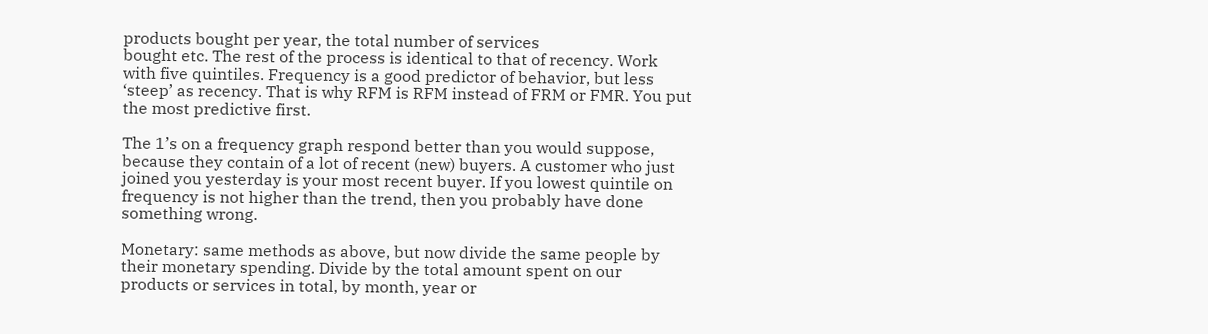products bought per year, the total number of services
bought etc. The rest of the process is identical to that of recency. Work
with five quintiles. Frequency is a good predictor of behavior, but less
‘steep’ as recency. That is why RFM is RFM instead of FRM or FMR. You put
the most predictive first.

The 1’s on a frequency graph respond better than you would suppose,
because they contain of a lot of recent (new) buyers. A customer who just
joined you yesterday is your most recent buyer. If you lowest quintile on
frequency is not higher than the trend, then you probably have done
something wrong.

Monetary: same methods as above, but now divide the same people by
their monetary spending. Divide by the total amount spent on our
products or services in total, by month, year or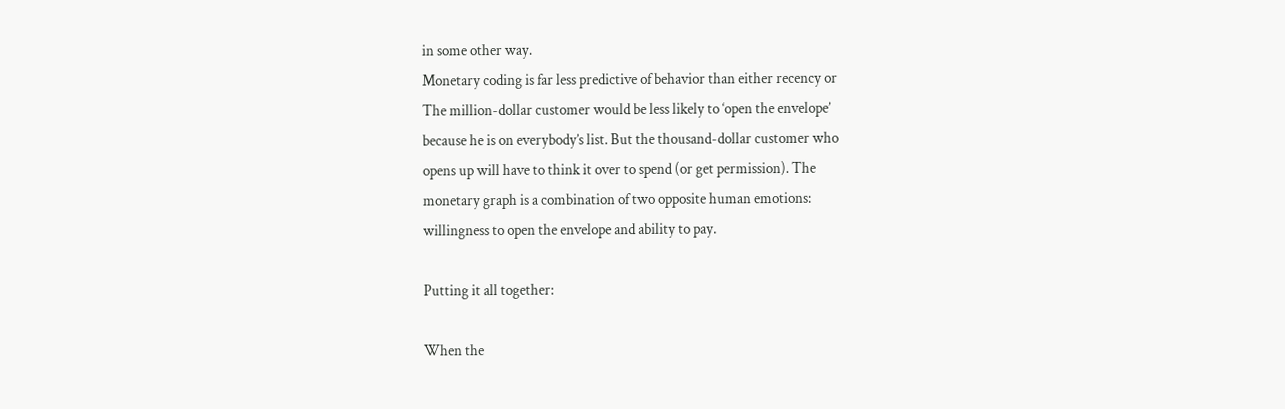in some other way.
Monetary coding is far less predictive of behavior than either recency or
The million-dollar customer would be less likely to ‘open the envelope’
because he is on everybody’s list. But the thousand-dollar customer who
opens up will have to think it over to spend (or get permission). The
monetary graph is a combination of two opposite human emotions:
willingness to open the envelope and ability to pay.

Putting it all together:

When the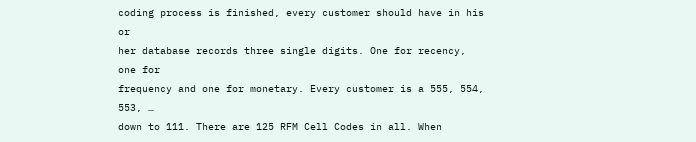coding process is finished, every customer should have in his or
her database records three single digits. One for recency, one for
frequency and one for monetary. Every customer is a 555, 554, 553, …
down to 111. There are 125 RFM Cell Codes in all. When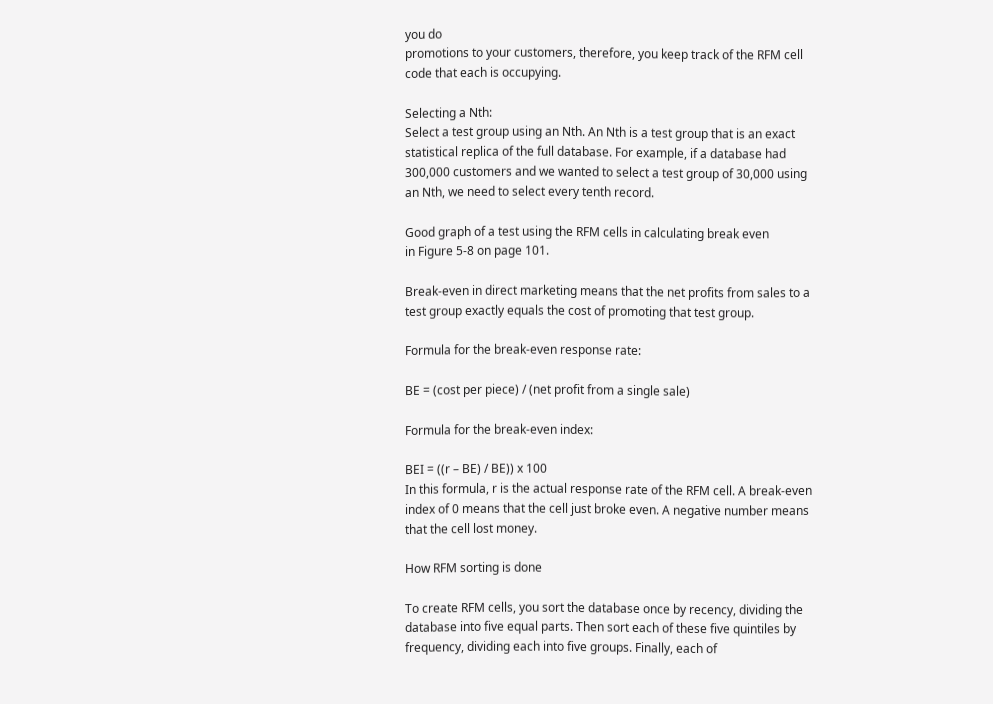you do
promotions to your customers, therefore, you keep track of the RFM cell
code that each is occupying.

Selecting a Nth:
Select a test group using an Nth. An Nth is a test group that is an exact
statistical replica of the full database. For example, if a database had
300,000 customers and we wanted to select a test group of 30,000 using
an Nth, we need to select every tenth record.

Good graph of a test using the RFM cells in calculating break even
in Figure 5-8 on page 101.

Break-even in direct marketing means that the net profits from sales to a
test group exactly equals the cost of promoting that test group.

Formula for the break-even response rate:

BE = (cost per piece) / (net profit from a single sale)

Formula for the break-even index:

BEI = ((r – BE) / BE)) x 100
In this formula, r is the actual response rate of the RFM cell. A break-even
index of 0 means that the cell just broke even. A negative number means
that the cell lost money.

How RFM sorting is done

To create RFM cells, you sort the database once by recency, dividing the
database into five equal parts. Then sort each of these five quintiles by
frequency, dividing each into five groups. Finally, each of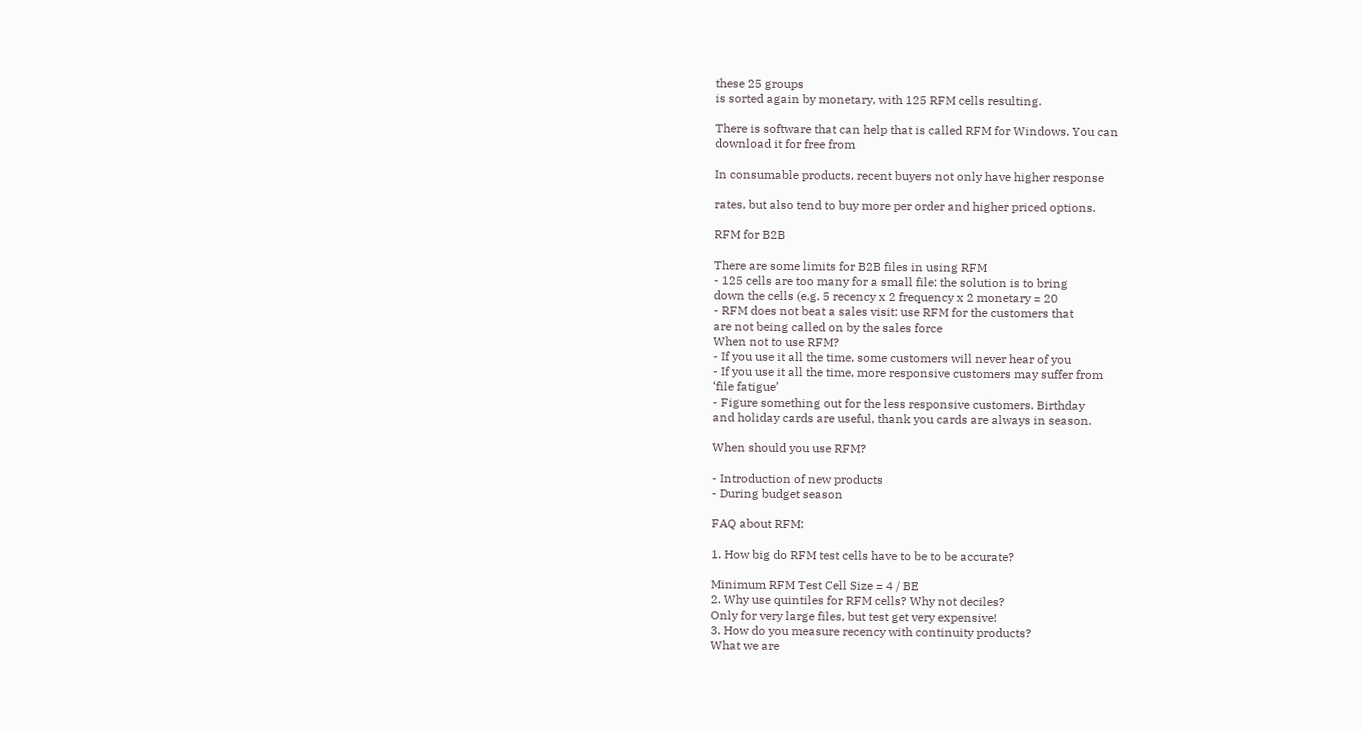these 25 groups
is sorted again by monetary, with 125 RFM cells resulting.

There is software that can help that is called RFM for Windows. You can
download it for free from

In consumable products, recent buyers not only have higher response

rates, but also tend to buy more per order and higher priced options.

RFM for B2B

There are some limits for B2B files in using RFM
- 125 cells are too many for a small file: the solution is to bring
down the cells (e.g. 5 recency x 2 frequency x 2 monetary = 20
- RFM does not beat a sales visit: use RFM for the customers that
are not being called on by the sales force
When not to use RFM?
- If you use it all the time, some customers will never hear of you
- If you use it all the time, more responsive customers may suffer from
‘file fatigue’
- Figure something out for the less responsive customers. Birthday
and holiday cards are useful, thank you cards are always in season.

When should you use RFM?

- Introduction of new products
- During budget season

FAQ about RFM:

1. How big do RFM test cells have to be to be accurate?

Minimum RFM Test Cell Size = 4 / BE
2. Why use quintiles for RFM cells? Why not deciles?
Only for very large files, but test get very expensive!
3. How do you measure recency with continuity products?
What we are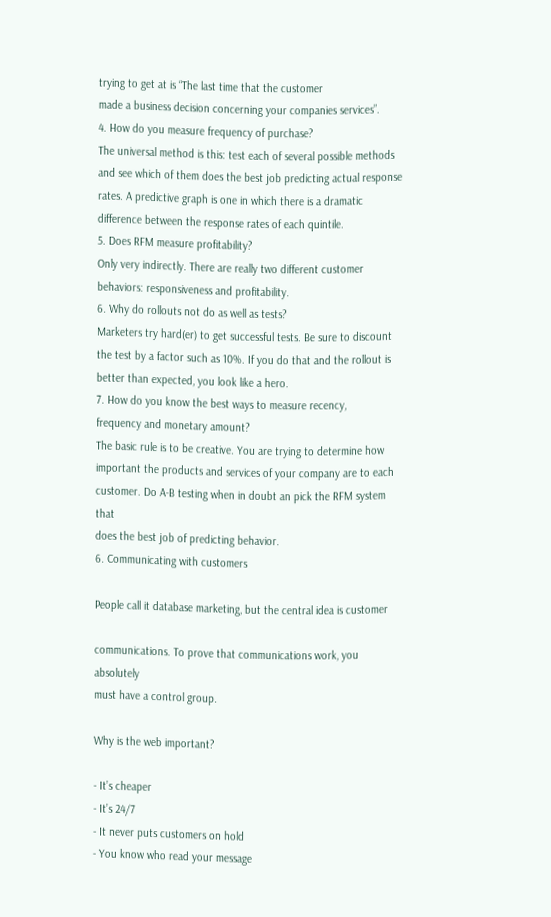trying to get at is “The last time that the customer
made a business decision concerning your companies services”.
4. How do you measure frequency of purchase?
The universal method is this: test each of several possible methods
and see which of them does the best job predicting actual response
rates. A predictive graph is one in which there is a dramatic
difference between the response rates of each quintile.
5. Does RFM measure profitability?
Only very indirectly. There are really two different customer
behaviors: responsiveness and profitability.
6. Why do rollouts not do as well as tests?
Marketers try hard(er) to get successful tests. Be sure to discount
the test by a factor such as 10%. If you do that and the rollout is
better than expected, you look like a hero.
7. How do you know the best ways to measure recency,
frequency and monetary amount?
The basic rule is to be creative. You are trying to determine how
important the products and services of your company are to each
customer. Do A-B testing when in doubt an pick the RFM system that
does the best job of predicting behavior.
6. Communicating with customers

People call it database marketing, but the central idea is customer

communications. To prove that communications work, you absolutely
must have a control group.

Why is the web important?

- It’s cheaper
- It’s 24/7
- It never puts customers on hold
- You know who read your message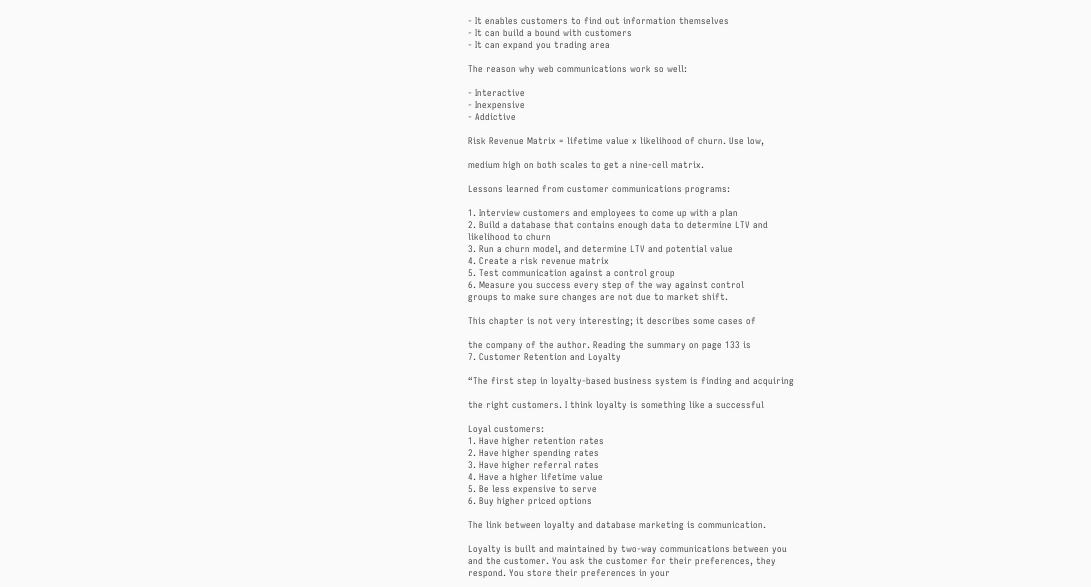- It enables customers to find out information themselves
- It can build a bound with customers
- It can expand you trading area

The reason why web communications work so well:

- Interactive
- Inexpensive
- Addictive

Risk Revenue Matrix = lifetime value x likelihood of churn. Use low,

medium high on both scales to get a nine-cell matrix.

Lessons learned from customer communications programs:

1. Interview customers and employees to come up with a plan
2. Build a database that contains enough data to determine LTV and
likelihood to churn
3. Run a churn model, and determine LTV and potential value
4. Create a risk revenue matrix
5. Test communication against a control group
6. Measure you success every step of the way against control
groups to make sure changes are not due to market shift.

This chapter is not very interesting; it describes some cases of

the company of the author. Reading the summary on page 133 is
7. Customer Retention and Loyalty

“The first step in loyalty-based business system is finding and acquiring

the right customers. I think loyalty is something like a successful

Loyal customers:
1. Have higher retention rates
2. Have higher spending rates
3. Have higher referral rates
4. Have a higher lifetime value
5. Be less expensive to serve
6. Buy higher priced options

The link between loyalty and database marketing is communication.

Loyalty is built and maintained by two-way communications between you
and the customer. You ask the customer for their preferences, they
respond. You store their preferences in your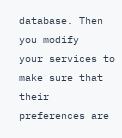database. Then you modify
your services to make sure that their preferences are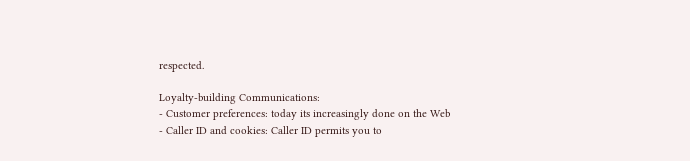respected.

Loyalty-building Communications:
- Customer preferences: today its increasingly done on the Web
- Caller ID and cookies: Caller ID permits you to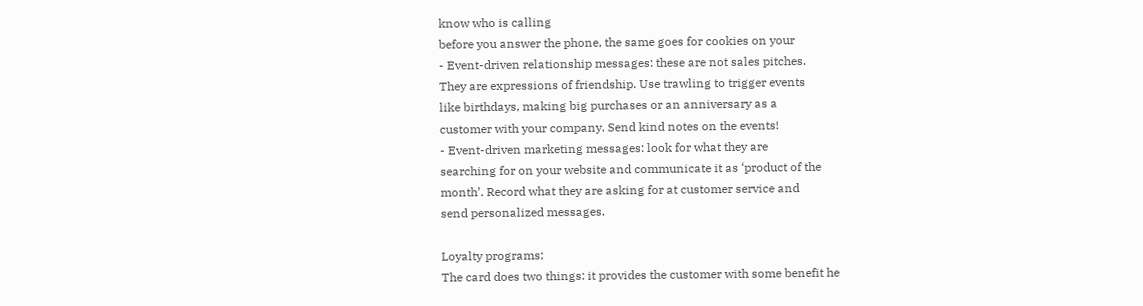know who is calling
before you answer the phone, the same goes for cookies on your
- Event-driven relationship messages: these are not sales pitches.
They are expressions of friendship. Use trawling to trigger events
like birthdays, making big purchases or an anniversary as a
customer with your company. Send kind notes on the events!
- Event-driven marketing messages: look for what they are
searching for on your website and communicate it as ‘product of the
month’. Record what they are asking for at customer service and
send personalized messages.

Loyalty programs:
The card does two things: it provides the customer with some benefit he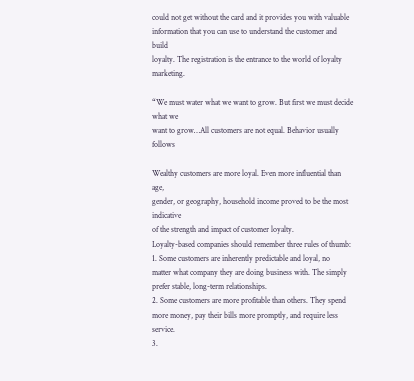could not get without the card and it provides you with valuable
information that you can use to understand the customer and build
loyalty. The registration is the entrance to the world of loyalty marketing.

“We must water what we want to grow. But first we must decide what we
want to grow…All customers are not equal. Behavior usually follows

Wealthy customers are more loyal. Even more influential than age,
gender, or geography, household income proved to be the most indicative
of the strength and impact of customer loyalty.
Loyalty-based companies should remember three rules of thumb:
1. Some customers are inherently predictable and loyal, no
matter what company they are doing business with. The simply
prefer stable, long-term relationships.
2. Some customers are more profitable than others. They spend
more money, pay their bills more promptly, and require less service.
3.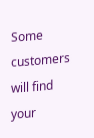Some customers will find your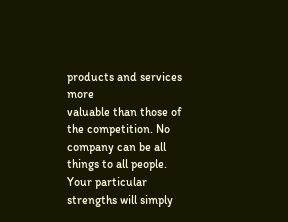products and services more
valuable than those of the competition. No company can be all
things to all people. Your particular strengths will simply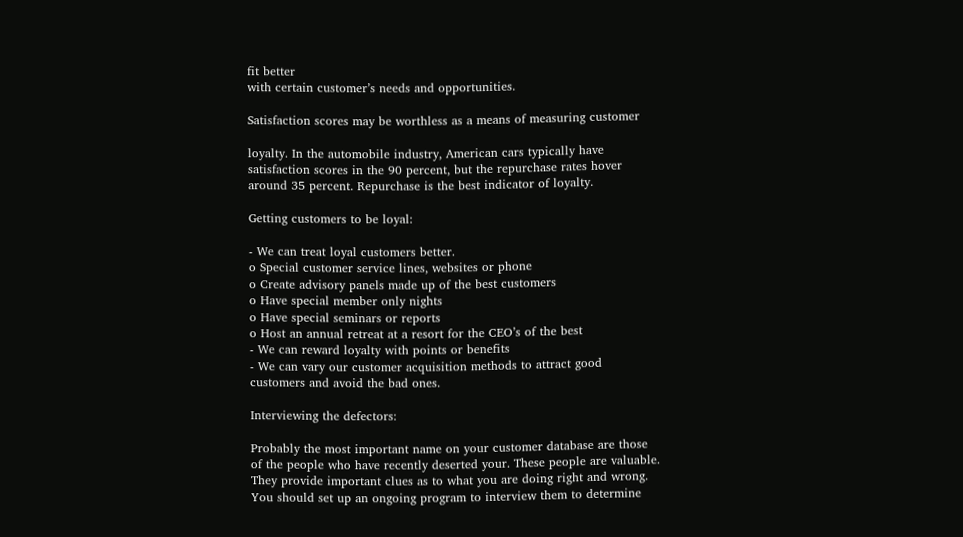fit better
with certain customer’s needs and opportunities.

Satisfaction scores may be worthless as a means of measuring customer

loyalty. In the automobile industry, American cars typically have
satisfaction scores in the 90 percent, but the repurchase rates hover
around 35 percent. Repurchase is the best indicator of loyalty.

Getting customers to be loyal:

- We can treat loyal customers better.
o Special customer service lines, websites or phone
o Create advisory panels made up of the best customers
o Have special member only nights
o Have special seminars or reports
o Host an annual retreat at a resort for the CEO’s of the best
- We can reward loyalty with points or benefits
- We can vary our customer acquisition methods to attract good
customers and avoid the bad ones.

Interviewing the defectors:

Probably the most important name on your customer database are those
of the people who have recently deserted your. These people are valuable.
They provide important clues as to what you are doing right and wrong.
You should set up an ongoing program to interview them to determine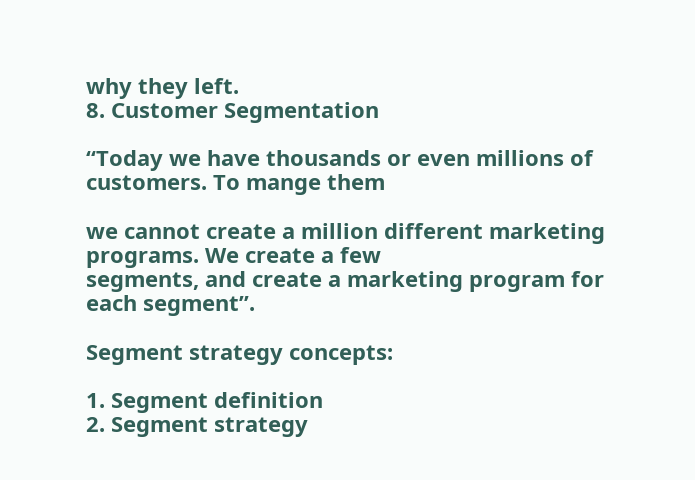why they left.
8. Customer Segmentation

“Today we have thousands or even millions of customers. To mange them

we cannot create a million different marketing programs. We create a few
segments, and create a marketing program for each segment”.

Segment strategy concepts:

1. Segment definition
2. Segment strategy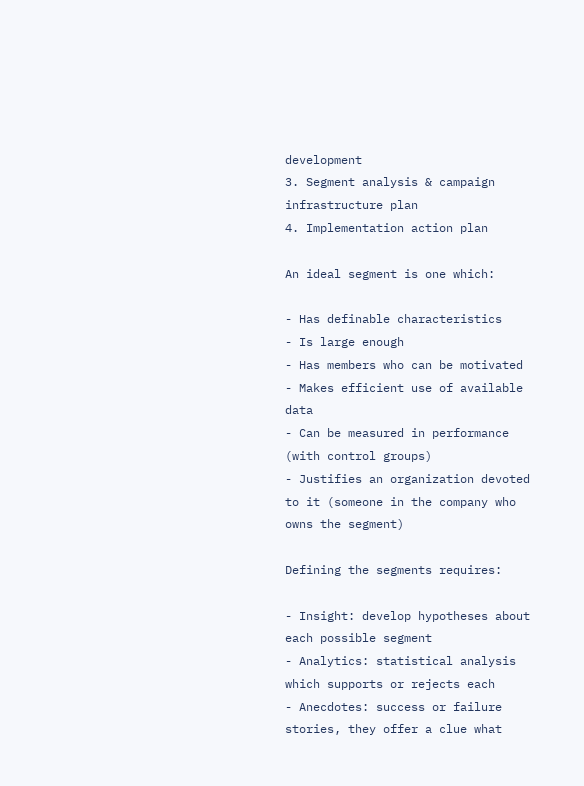development
3. Segment analysis & campaign infrastructure plan
4. Implementation action plan

An ideal segment is one which:

- Has definable characteristics
- Is large enough
- Has members who can be motivated
- Makes efficient use of available data
- Can be measured in performance (with control groups)
- Justifies an organization devoted to it (someone in the company who
owns the segment)

Defining the segments requires:

- Insight: develop hypotheses about each possible segment
- Analytics: statistical analysis which supports or rejects each
- Anecdotes: success or failure stories, they offer a clue what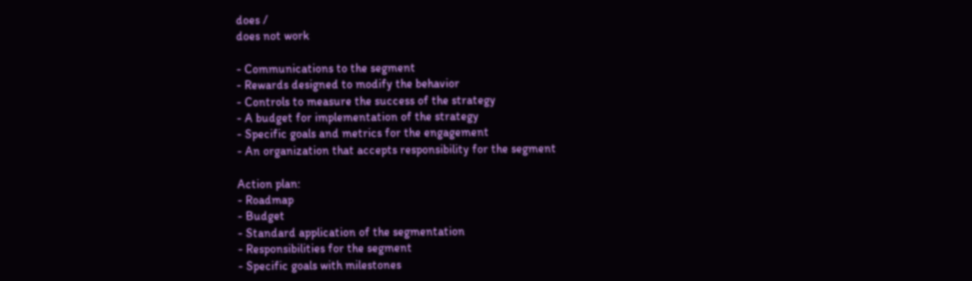does /
does not work

- Communications to the segment
- Rewards designed to modify the behavior
- Controls to measure the success of the strategy
- A budget for implementation of the strategy
- Specific goals and metrics for the engagement
- An organization that accepts responsibility for the segment

Action plan:
- Roadmap
- Budget
- Standard application of the segmentation
- Responsibilities for the segment
- Specific goals with milestones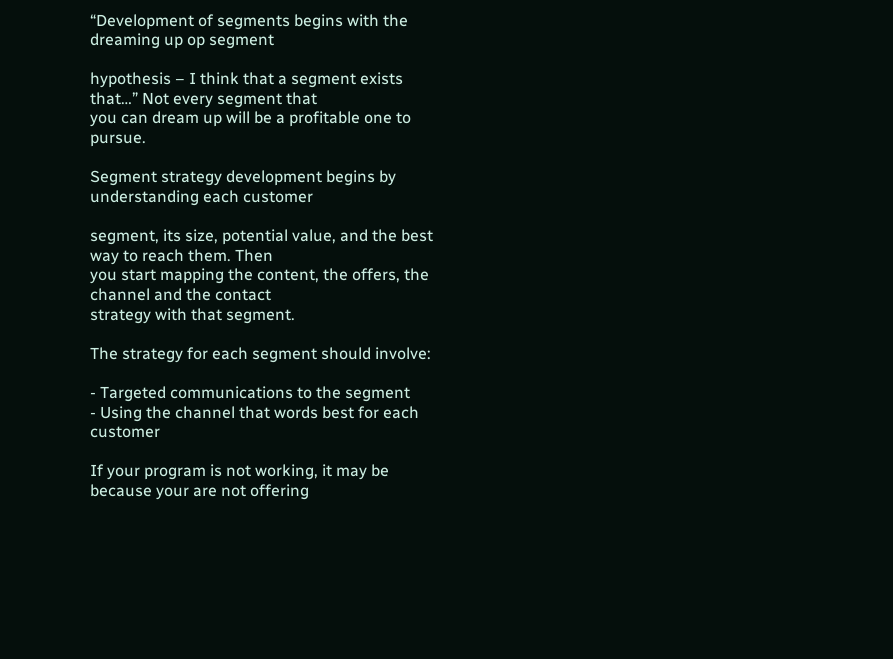“Development of segments begins with the dreaming up op segment

hypothesis – I think that a segment exists that…” Not every segment that
you can dream up will be a profitable one to pursue.

Segment strategy development begins by understanding each customer

segment, its size, potential value, and the best way to reach them. Then
you start mapping the content, the offers, the channel and the contact
strategy with that segment.

The strategy for each segment should involve:

- Targeted communications to the segment
- Using the channel that words best for each customer

If your program is not working, it may be because your are not offering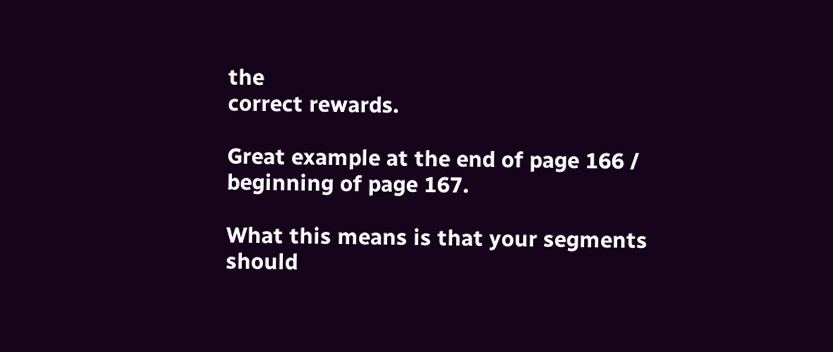the
correct rewards.

Great example at the end of page 166 / beginning of page 167.

What this means is that your segments should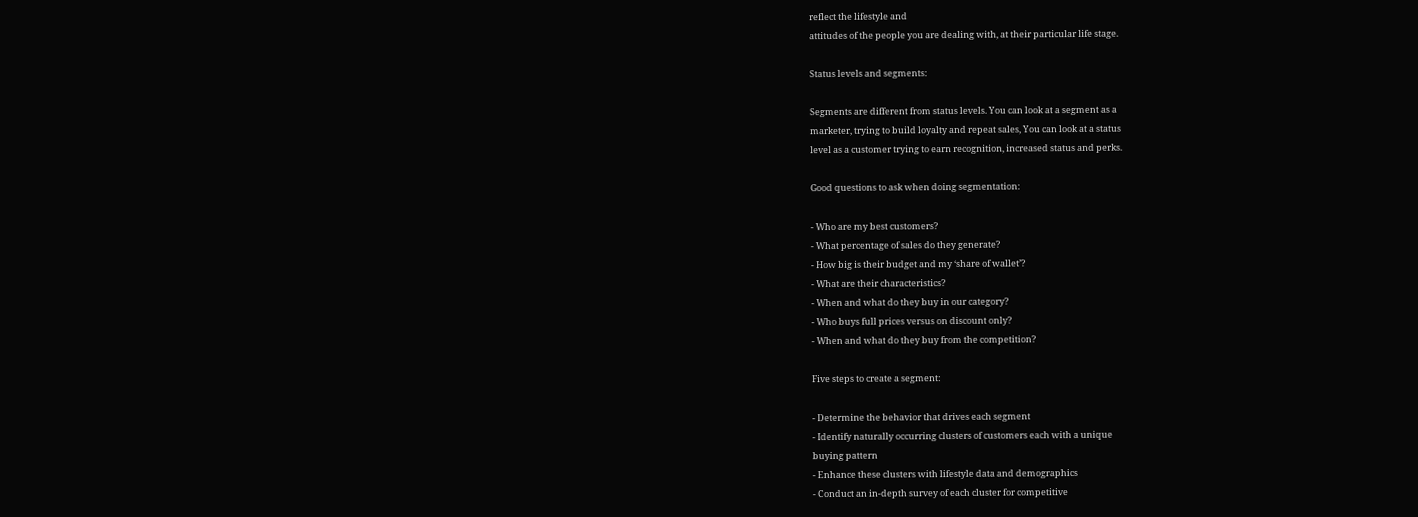reflect the lifestyle and
attitudes of the people you are dealing with, at their particular life stage.

Status levels and segments:

Segments are different from status levels. You can look at a segment as a
marketer, trying to build loyalty and repeat sales, You can look at a status
level as a customer trying to earn recognition, increased status and perks.

Good questions to ask when doing segmentation:

- Who are my best customers?
- What percentage of sales do they generate?
- How big is their budget and my ‘share of wallet’?
- What are their characteristics?
- When and what do they buy in our category?
- Who buys full prices versus on discount only?
- When and what do they buy from the competition?

Five steps to create a segment:

- Determine the behavior that drives each segment
- Identify naturally occurring clusters of customers each with a unique
buying pattern
- Enhance these clusters with lifestyle data and demographics
- Conduct an in-depth survey of each cluster for competitive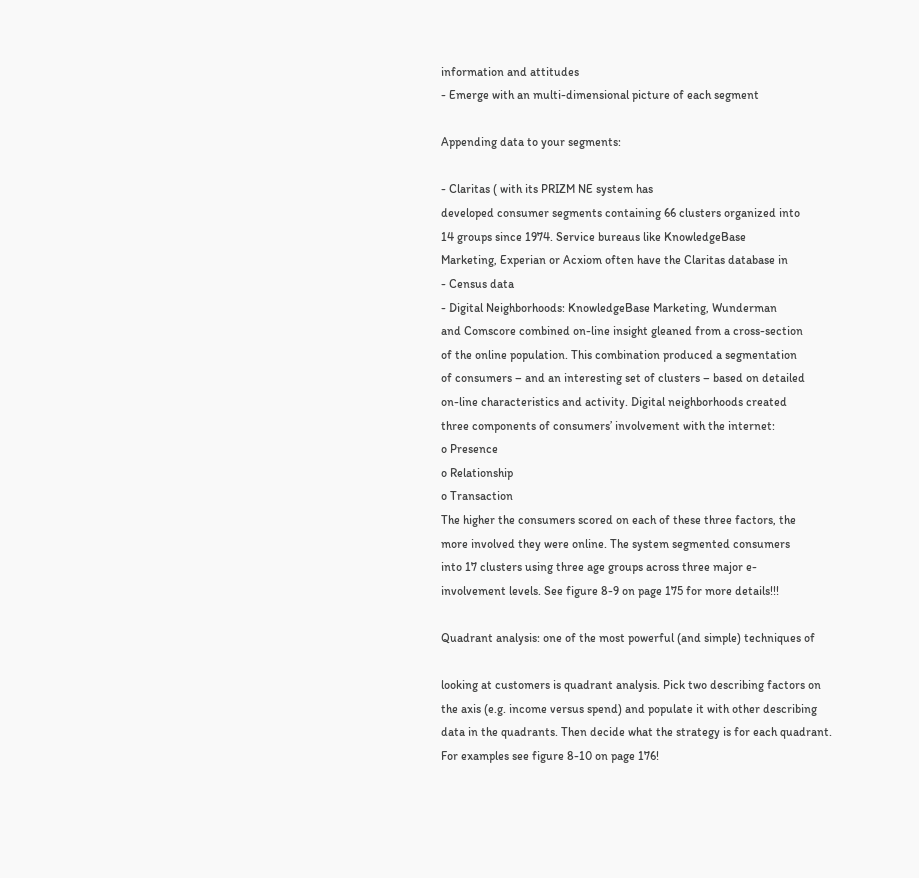information and attitudes
- Emerge with an multi-dimensional picture of each segment

Appending data to your segments:

- Claritas ( with its PRIZM NE system has
developed consumer segments containing 66 clusters organized into
14 groups since 1974. Service bureaus like KnowledgeBase
Marketing, Experian or Acxiom often have the Claritas database in
- Census data
- Digital Neighborhoods: KnowledgeBase Marketing, Wunderman
and Comscore combined on-line insight gleaned from a cross-section
of the online population. This combination produced a segmentation
of consumers – and an interesting set of clusters – based on detailed
on-line characteristics and activity. Digital neighborhoods created
three components of consumers’ involvement with the internet:
o Presence
o Relationship
o Transaction
The higher the consumers scored on each of these three factors, the
more involved they were online. The system segmented consumers
into 17 clusters using three age groups across three major e-
involvement levels. See figure 8-9 on page 175 for more details!!!

Quadrant analysis: one of the most powerful (and simple) techniques of

looking at customers is quadrant analysis. Pick two describing factors on
the axis (e.g. income versus spend) and populate it with other describing
data in the quadrants. Then decide what the strategy is for each quadrant.
For examples see figure 8-10 on page 176!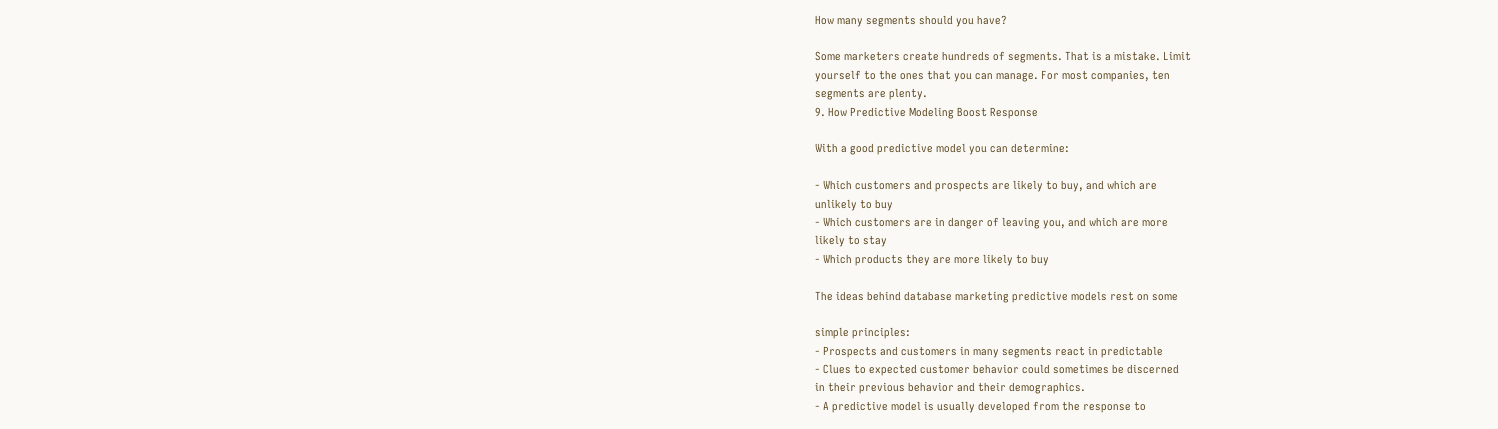How many segments should you have?

Some marketers create hundreds of segments. That is a mistake. Limit
yourself to the ones that you can manage. For most companies, ten
segments are plenty.
9. How Predictive Modeling Boost Response

With a good predictive model you can determine:

- Which customers and prospects are likely to buy, and which are
unlikely to buy
- Which customers are in danger of leaving you, and which are more
likely to stay
- Which products they are more likely to buy

The ideas behind database marketing predictive models rest on some

simple principles:
- Prospects and customers in many segments react in predictable
- Clues to expected customer behavior could sometimes be discerned
in their previous behavior and their demographics.
- A predictive model is usually developed from the response to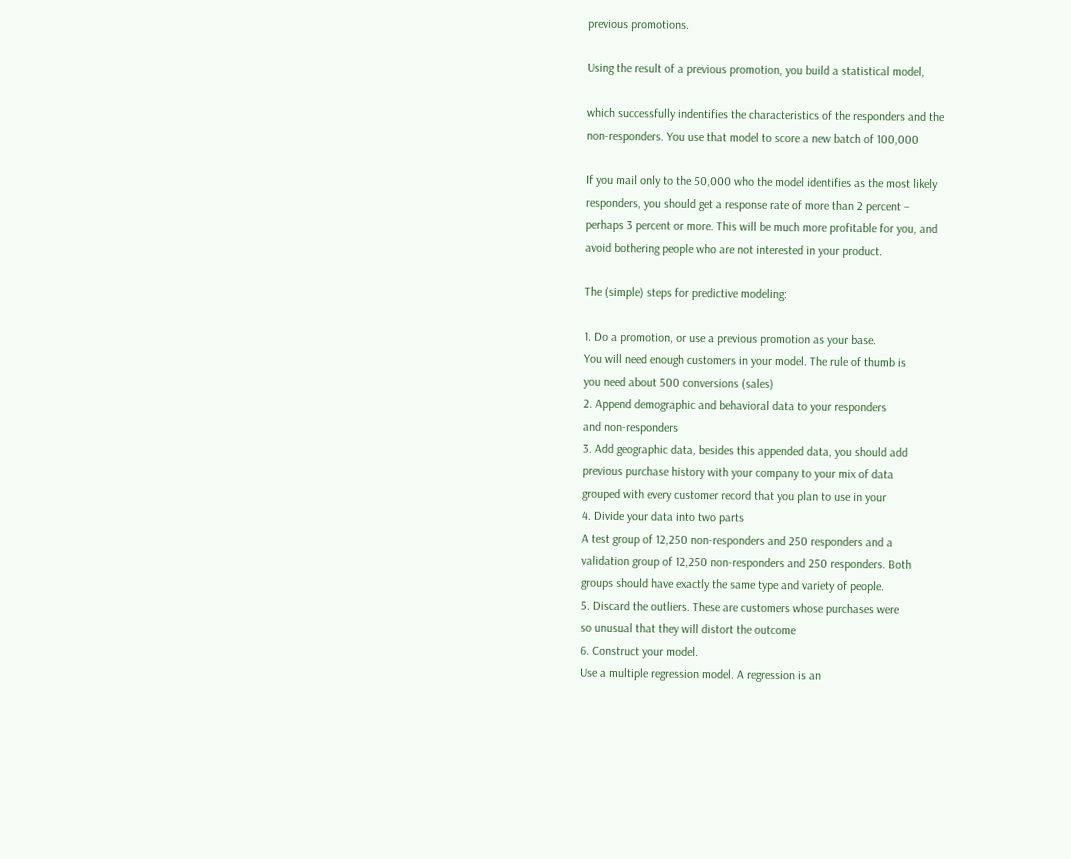previous promotions.

Using the result of a previous promotion, you build a statistical model,

which successfully indentifies the characteristics of the responders and the
non-responders. You use that model to score a new batch of 100,000

If you mail only to the 50,000 who the model identifies as the most likely
responders, you should get a response rate of more than 2 percent –
perhaps 3 percent or more. This will be much more profitable for you, and
avoid bothering people who are not interested in your product.

The (simple) steps for predictive modeling:

1. Do a promotion, or use a previous promotion as your base.
You will need enough customers in your model. The rule of thumb is
you need about 500 conversions (sales)
2. Append demographic and behavioral data to your responders
and non-responders
3. Add geographic data, besides this appended data, you should add
previous purchase history with your company to your mix of data
grouped with every customer record that you plan to use in your
4. Divide your data into two parts
A test group of 12,250 non-responders and 250 responders and a
validation group of 12,250 non-responders and 250 responders. Both
groups should have exactly the same type and variety of people.
5. Discard the outliers. These are customers whose purchases were
so unusual that they will distort the outcome
6. Construct your model.
Use a multiple regression model. A regression is an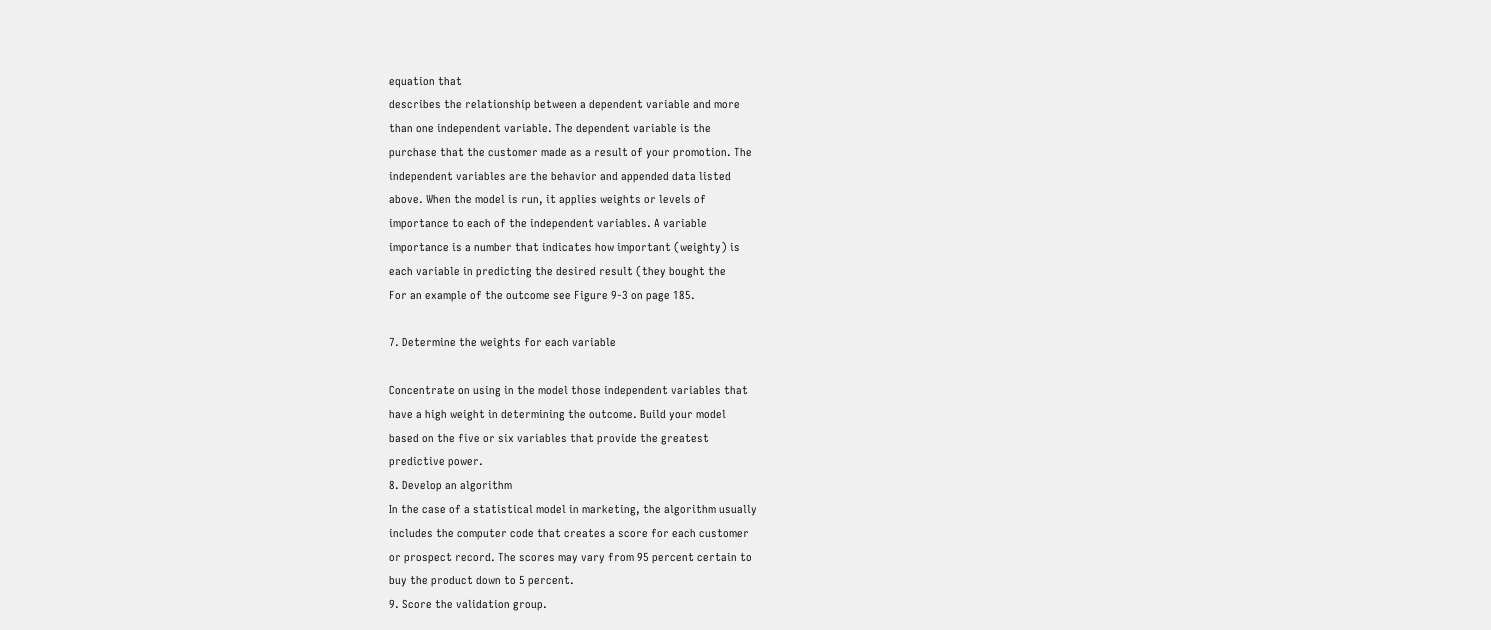equation that
describes the relationship between a dependent variable and more
than one independent variable. The dependent variable is the
purchase that the customer made as a result of your promotion. The
independent variables are the behavior and appended data listed
above. When the model is run, it applies weights or levels of
importance to each of the independent variables. A variable
importance is a number that indicates how important (weighty) is
each variable in predicting the desired result (they bought the
For an example of the outcome see Figure 9-3 on page 185.

7. Determine the weights for each variable

Concentrate on using in the model those independent variables that
have a high weight in determining the outcome. Build your model
based on the five or six variables that provide the greatest
predictive power.
8. Develop an algorithm
In the case of a statistical model in marketing, the algorithm usually
includes the computer code that creates a score for each customer
or prospect record. The scores may vary from 95 percent certain to
buy the product down to 5 percent.
9. Score the validation group.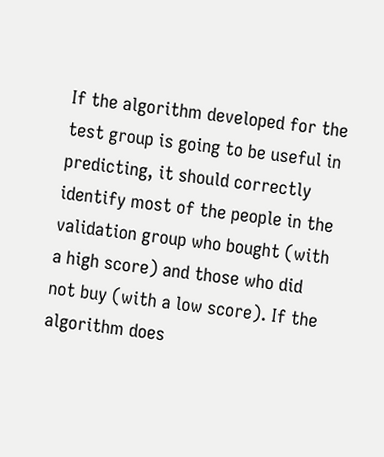If the algorithm developed for the test group is going to be useful in
predicting, it should correctly identify most of the people in the
validation group who bought (with a high score) and those who did
not buy (with a low score). If the algorithm does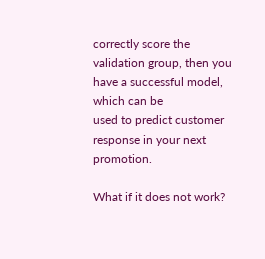correctly score the
validation group, then you have a successful model, which can be
used to predict customer response in your next promotion.

What if it does not work?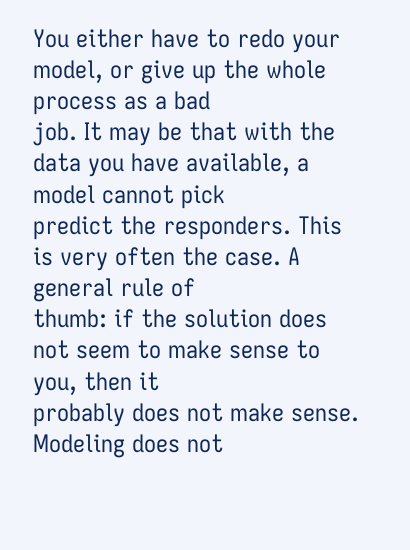You either have to redo your model, or give up the whole process as a bad
job. It may be that with the data you have available, a model cannot pick
predict the responders. This is very often the case. A general rule of
thumb: if the solution does not seem to make sense to you, then it
probably does not make sense. Modeling does not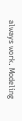always work. Modeling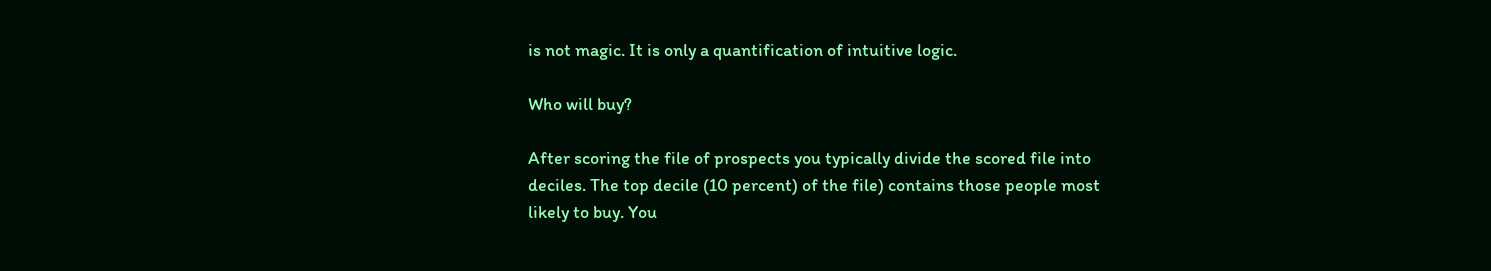is not magic. It is only a quantification of intuitive logic.

Who will buy?

After scoring the file of prospects you typically divide the scored file into
deciles. The top decile (10 percent) of the file) contains those people most
likely to buy. You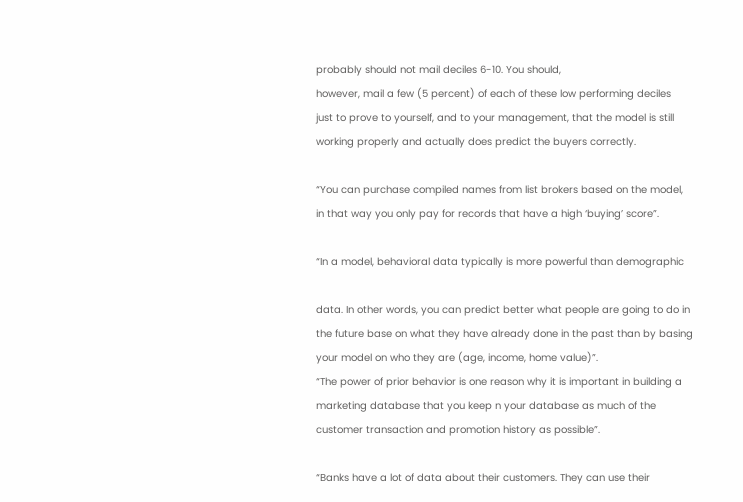probably should not mail deciles 6-10. You should,
however, mail a few (5 percent) of each of these low performing deciles
just to prove to yourself, and to your management, that the model is still
working properly and actually does predict the buyers correctly.

“You can purchase compiled names from list brokers based on the model,
in that way you only pay for records that have a high ‘buying’ score”.

“In a model, behavioral data typically is more powerful than demographic

data. In other words, you can predict better what people are going to do in
the future base on what they have already done in the past than by basing
your model on who they are (age, income, home value)”.
“The power of prior behavior is one reason why it is important in building a
marketing database that you keep n your database as much of the
customer transaction and promotion history as possible”.

“Banks have a lot of data about their customers. They can use their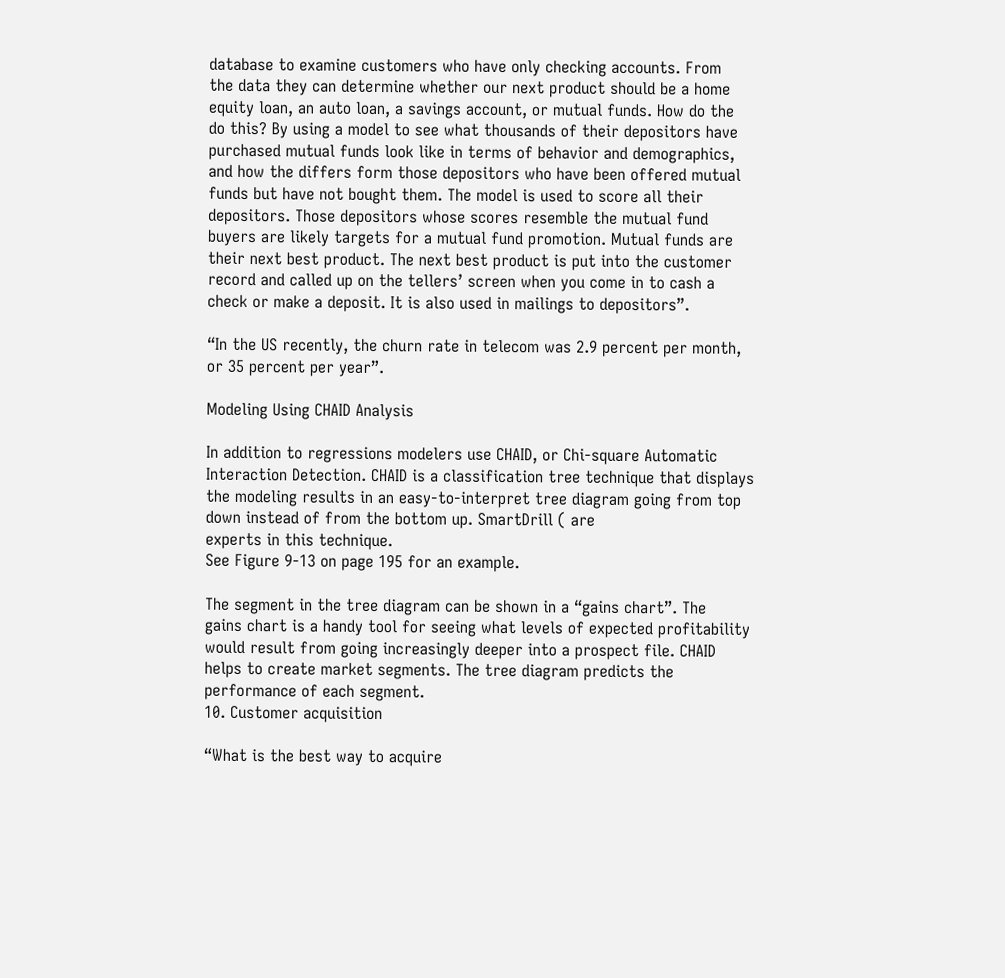database to examine customers who have only checking accounts. From
the data they can determine whether our next product should be a home
equity loan, an auto loan, a savings account, or mutual funds. How do the
do this? By using a model to see what thousands of their depositors have
purchased mutual funds look like in terms of behavior and demographics,
and how the differs form those depositors who have been offered mutual
funds but have not bought them. The model is used to score all their
depositors. Those depositors whose scores resemble the mutual fund
buyers are likely targets for a mutual fund promotion. Mutual funds are
their next best product. The next best product is put into the customer
record and called up on the tellers’ screen when you come in to cash a
check or make a deposit. It is also used in mailings to depositors”.

“In the US recently, the churn rate in telecom was 2.9 percent per month,
or 35 percent per year”.

Modeling Using CHAID Analysis

In addition to regressions modelers use CHAID, or Chi-square Automatic
Interaction Detection. CHAID is a classification tree technique that displays
the modeling results in an easy-to-interpret tree diagram going from top
down instead of from the bottom up. SmartDrill ( are
experts in this technique.
See Figure 9-13 on page 195 for an example.

The segment in the tree diagram can be shown in a “gains chart”. The
gains chart is a handy tool for seeing what levels of expected profitability
would result from going increasingly deeper into a prospect file. CHAID
helps to create market segments. The tree diagram predicts the
performance of each segment.
10. Customer acquisition

“What is the best way to acquire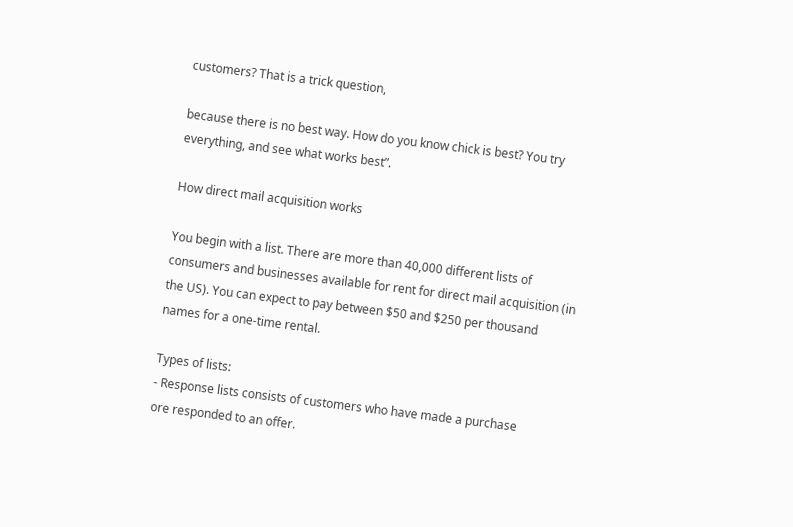customers? That is a trick question,

because there is no best way. How do you know chick is best? You try
everything, and see what works best”.

How direct mail acquisition works

You begin with a list. There are more than 40,000 different lists of
consumers and businesses available for rent for direct mail acquisition (in
the US). You can expect to pay between $50 and $250 per thousand
names for a one-time rental.

Types of lists:
- Response lists consists of customers who have made a purchase
ore responded to an offer.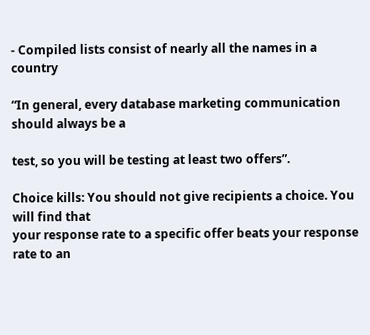- Compiled lists consist of nearly all the names in a country

“In general, every database marketing communication should always be a

test, so you will be testing at least two offers”.

Choice kills: You should not give recipients a choice. You will find that
your response rate to a specific offer beats your response rate to an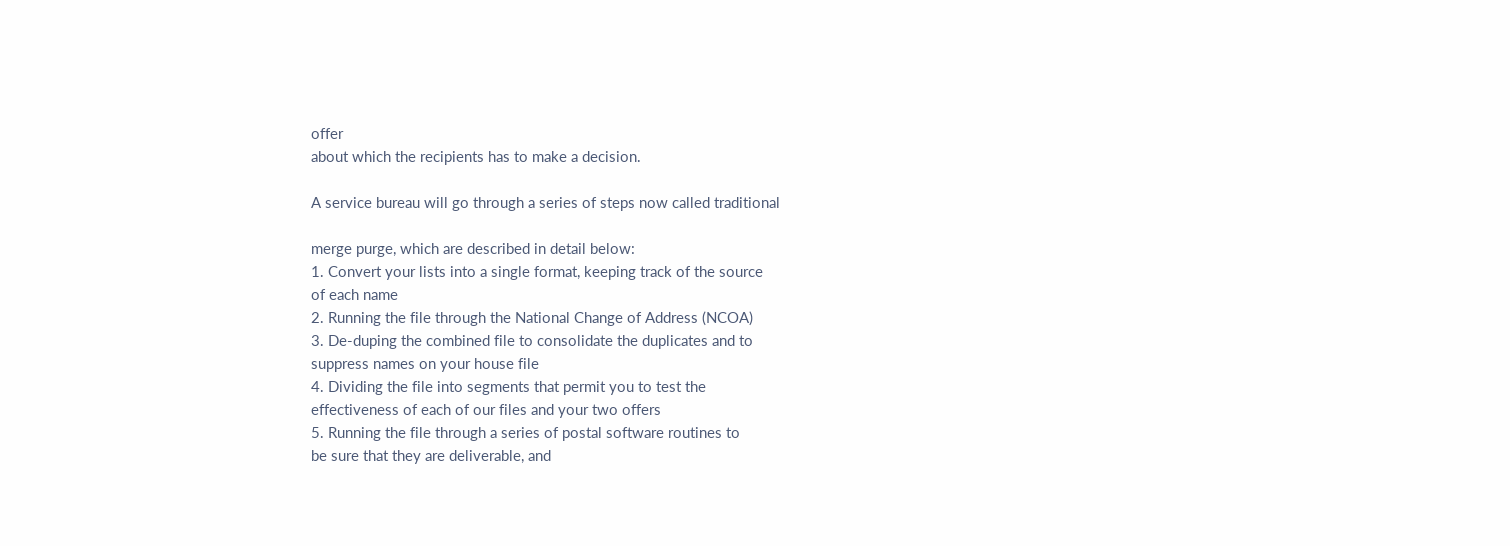offer
about which the recipients has to make a decision.

A service bureau will go through a series of steps now called traditional

merge purge, which are described in detail below:
1. Convert your lists into a single format, keeping track of the source
of each name
2. Running the file through the National Change of Address (NCOA)
3. De-duping the combined file to consolidate the duplicates and to
suppress names on your house file
4. Dividing the file into segments that permit you to test the
effectiveness of each of our files and your two offers
5. Running the file through a series of postal software routines to
be sure that they are deliverable, and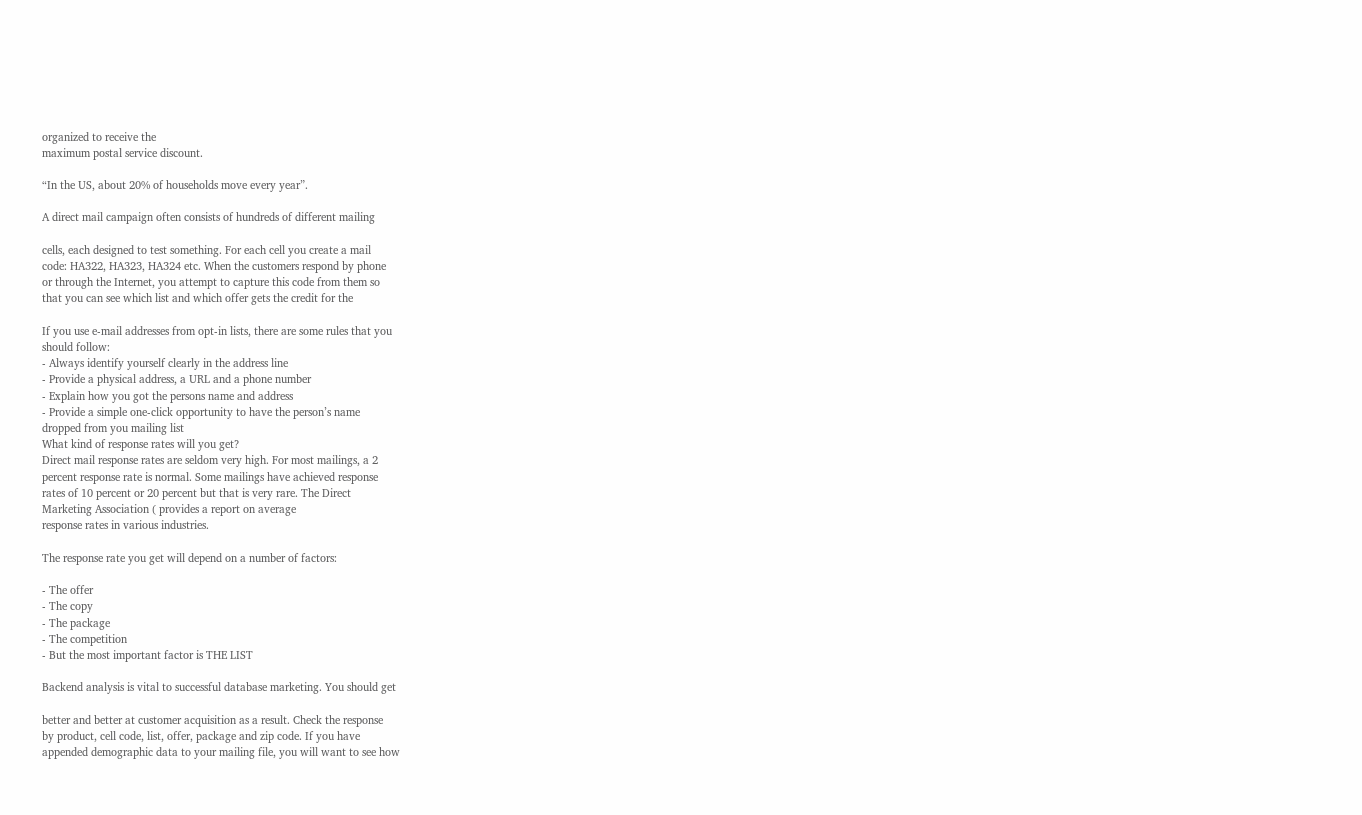organized to receive the
maximum postal service discount.

“In the US, about 20% of households move every year”.

A direct mail campaign often consists of hundreds of different mailing

cells, each designed to test something. For each cell you create a mail
code: HA322, HA323, HA324 etc. When the customers respond by phone
or through the Internet, you attempt to capture this code from them so
that you can see which list and which offer gets the credit for the

If you use e-mail addresses from opt-in lists, there are some rules that you
should follow:
- Always identify yourself clearly in the address line
- Provide a physical address, a URL and a phone number
- Explain how you got the persons name and address
- Provide a simple one-click opportunity to have the person’s name
dropped from you mailing list
What kind of response rates will you get?
Direct mail response rates are seldom very high. For most mailings, a 2
percent response rate is normal. Some mailings have achieved response
rates of 10 percent or 20 percent but that is very rare. The Direct
Marketing Association ( provides a report on average
response rates in various industries.

The response rate you get will depend on a number of factors:

- The offer
- The copy
- The package
- The competition
- But the most important factor is THE LIST

Backend analysis is vital to successful database marketing. You should get

better and better at customer acquisition as a result. Check the response
by product, cell code, list, offer, package and zip code. If you have
appended demographic data to your mailing file, you will want to see how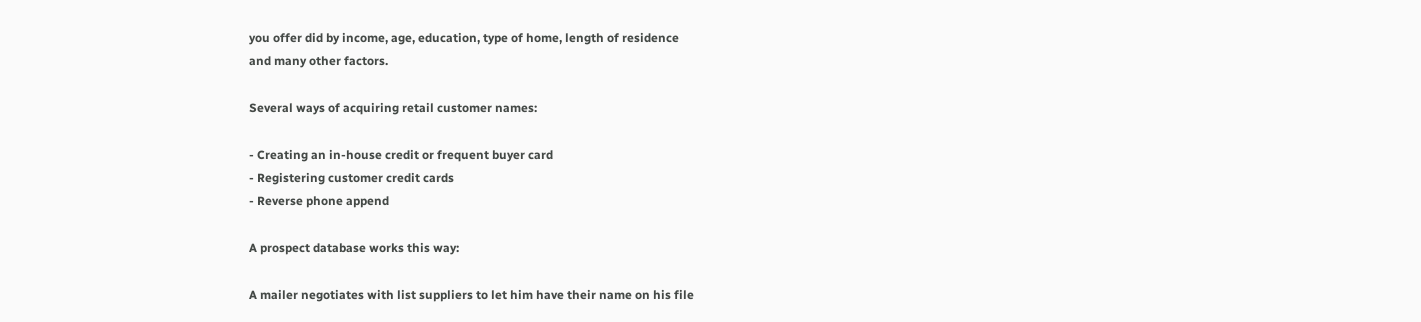you offer did by income, age, education, type of home, length of residence
and many other factors.

Several ways of acquiring retail customer names:

- Creating an in-house credit or frequent buyer card
- Registering customer credit cards
- Reverse phone append

A prospect database works this way:

A mailer negotiates with list suppliers to let him have their name on his file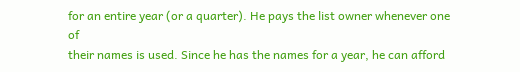for an entire year (or a quarter). He pays the list owner whenever one of
their names is used. Since he has the names for a year, he can afford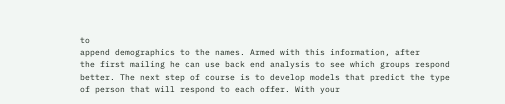to
append demographics to the names. Armed with this information, after
the first mailing he can use back end analysis to see which groups respond
better. The next step of course is to develop models that predict the type
of person that will respond to each offer. With your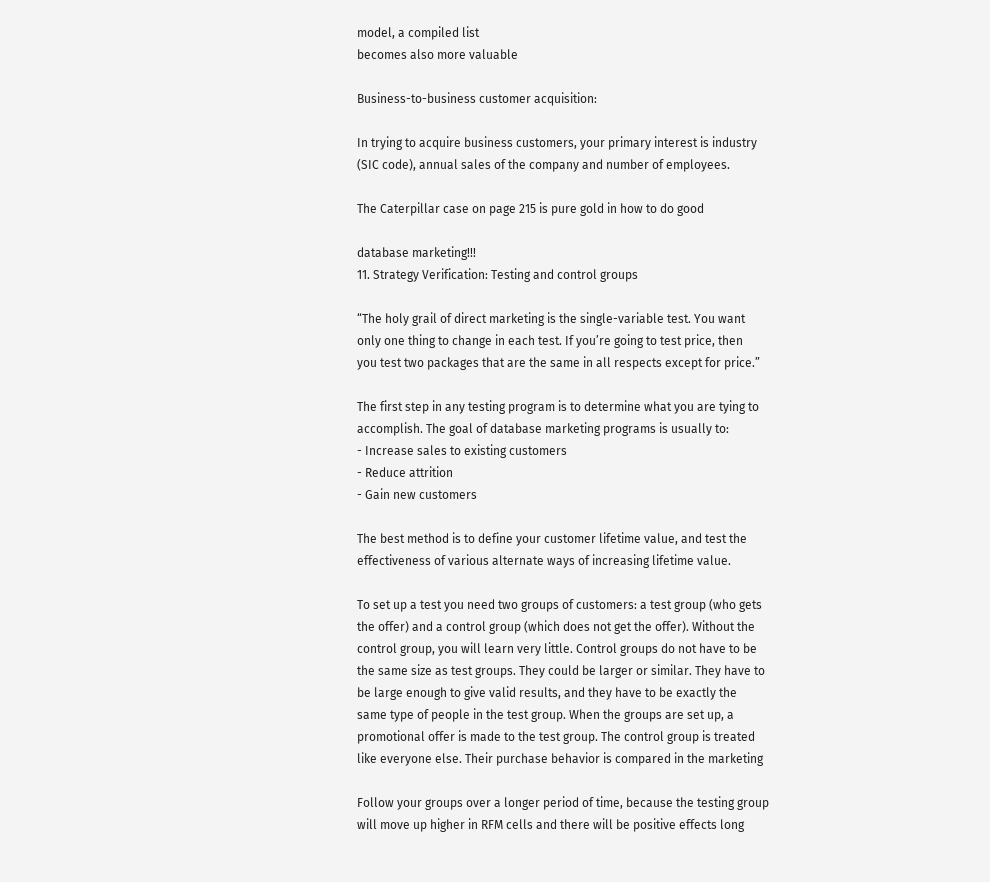model, a compiled list
becomes also more valuable

Business-to-business customer acquisition:

In trying to acquire business customers, your primary interest is industry
(SIC code), annual sales of the company and number of employees.

The Caterpillar case on page 215 is pure gold in how to do good

database marketing!!!
11. Strategy Verification: Testing and control groups

“The holy grail of direct marketing is the single-variable test. You want
only one thing to change in each test. If you’re going to test price, then
you test two packages that are the same in all respects except for price.”

The first step in any testing program is to determine what you are tying to
accomplish. The goal of database marketing programs is usually to:
- Increase sales to existing customers
- Reduce attrition
- Gain new customers

The best method is to define your customer lifetime value, and test the
effectiveness of various alternate ways of increasing lifetime value.

To set up a test you need two groups of customers: a test group (who gets
the offer) and a control group (which does not get the offer). Without the
control group, you will learn very little. Control groups do not have to be
the same size as test groups. They could be larger or similar. They have to
be large enough to give valid results, and they have to be exactly the
same type of people in the test group. When the groups are set up, a
promotional offer is made to the test group. The control group is treated
like everyone else. Their purchase behavior is compared in the marketing

Follow your groups over a longer period of time, because the testing group
will move up higher in RFM cells and there will be positive effects long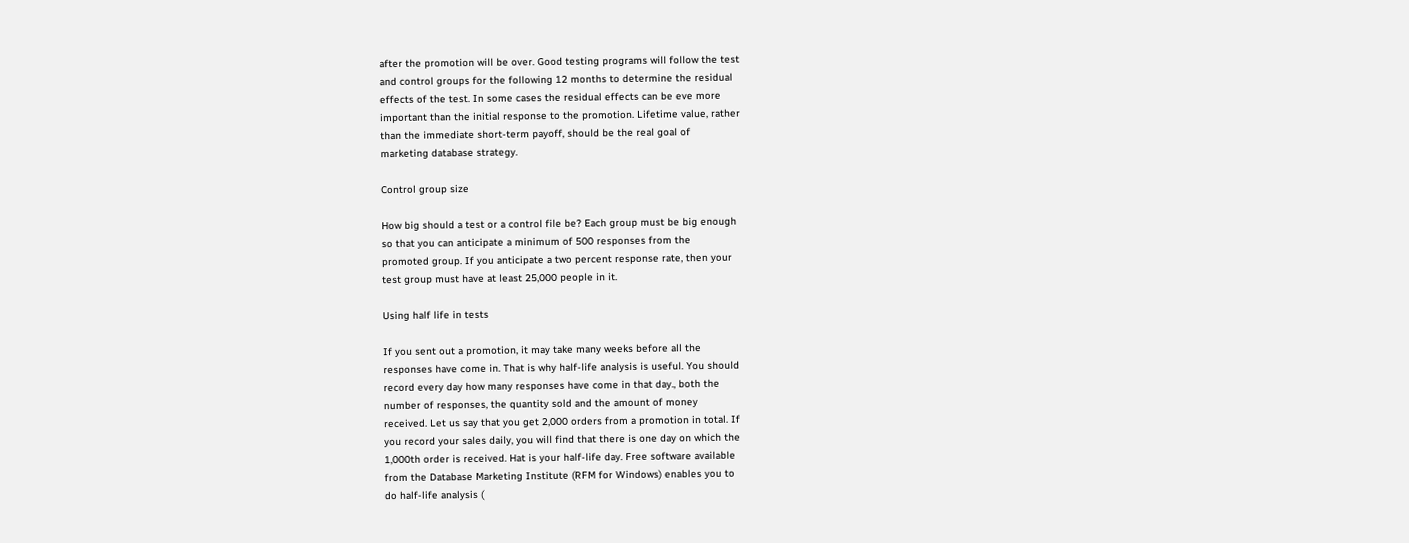after the promotion will be over. Good testing programs will follow the test
and control groups for the following 12 months to determine the residual
effects of the test. In some cases the residual effects can be eve more
important than the initial response to the promotion. Lifetime value, rather
than the immediate short-term payoff, should be the real goal of
marketing database strategy.

Control group size

How big should a test or a control file be? Each group must be big enough
so that you can anticipate a minimum of 500 responses from the
promoted group. If you anticipate a two percent response rate, then your
test group must have at least 25,000 people in it.

Using half life in tests

If you sent out a promotion, it may take many weeks before all the
responses have come in. That is why half-life analysis is useful. You should
record every day how many responses have come in that day., both the
number of responses, the quantity sold and the amount of money
received. Let us say that you get 2,000 orders from a promotion in total. If
you record your sales daily, you will find that there is one day on which the
1,000th order is received. Hat is your half-life day. Free software available
from the Database Marketing Institute (RFM for Windows) enables you to
do half-life analysis (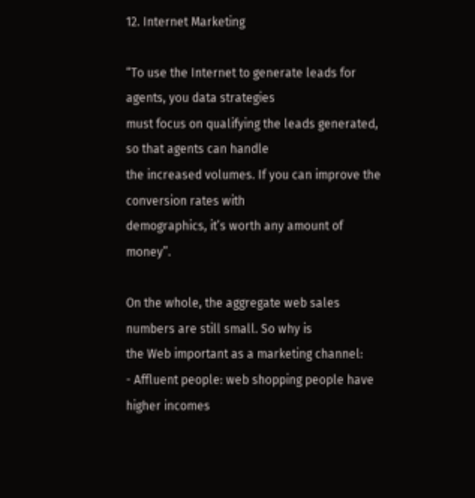12. Internet Marketing

“To use the Internet to generate leads for agents, you data strategies
must focus on qualifying the leads generated, so that agents can handle
the increased volumes. If you can improve the conversion rates with
demographics, it’s worth any amount of money”.

On the whole, the aggregate web sales numbers are still small. So why is
the Web important as a marketing channel:
- Affluent people: web shopping people have higher incomes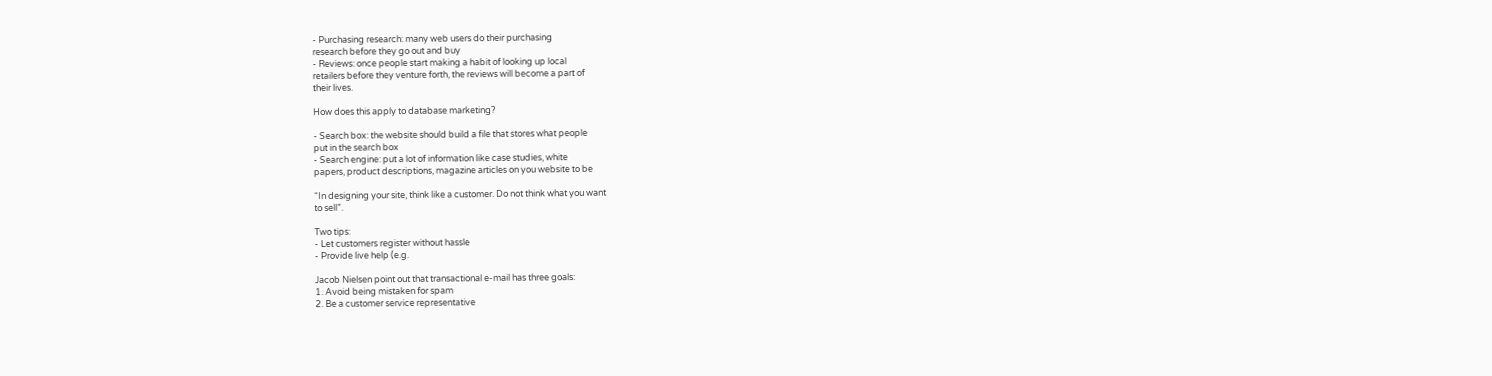- Purchasing research: many web users do their purchasing
research before they go out and buy
- Reviews: once people start making a habit of looking up local
retailers before they venture forth, the reviews will become a part of
their lives.

How does this apply to database marketing?

- Search box: the website should build a file that stores what people
put in the search box
- Search engine: put a lot of information like case studies, white
papers, product descriptions, magazine articles on you website to be

“In designing your site, think like a customer. Do not think what you want
to sell”.

Two tips:
- Let customers register without hassle
- Provide live help (e.g.

Jacob Nielsen point out that transactional e-mail has three goals:
1. Avoid being mistaken for spam
2. Be a customer service representative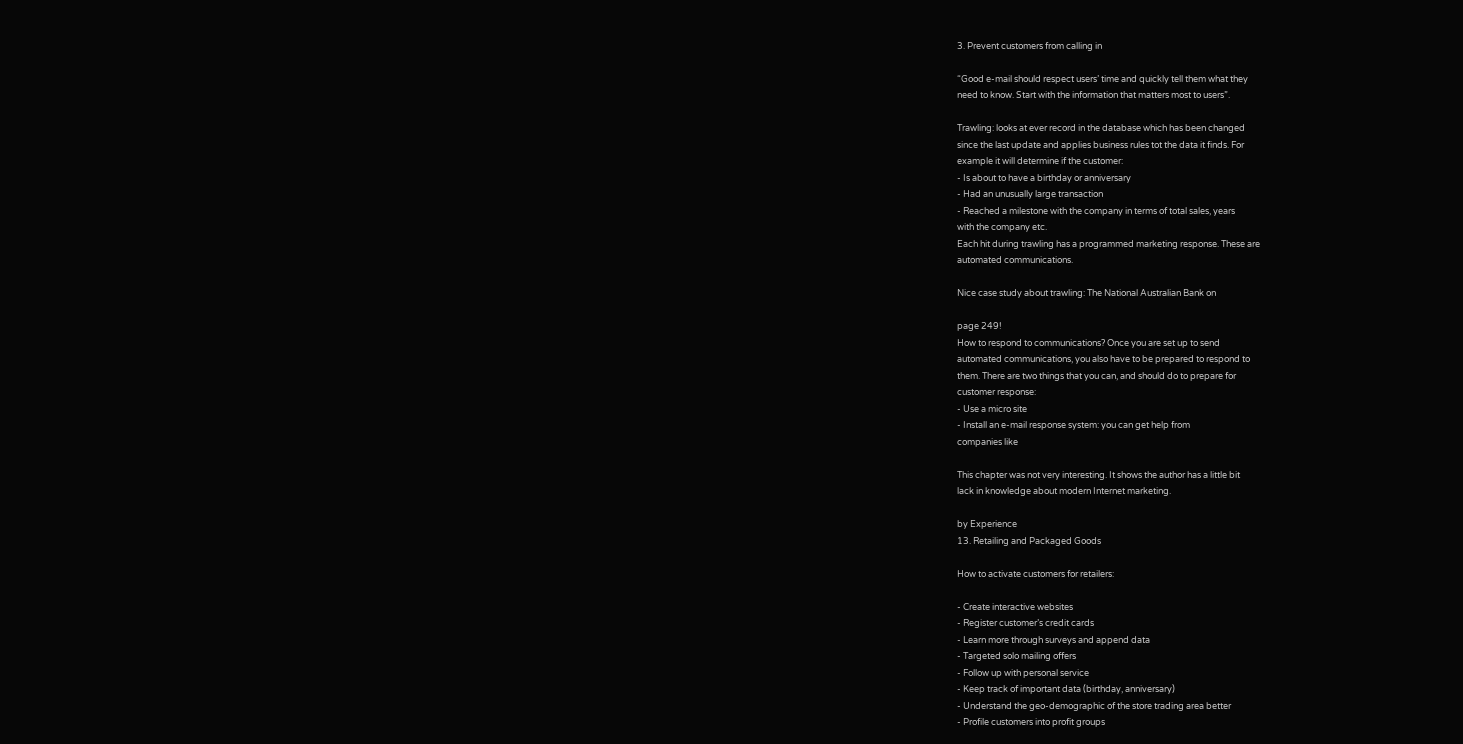3. Prevent customers from calling in

“Good e-mail should respect users’ time and quickly tell them what they
need to know. Start with the information that matters most to users”.

Trawling: looks at ever record in the database which has been changed
since the last update and applies business rules tot the data it finds. For
example it will determine if the customer:
- Is about to have a birthday or anniversary
- Had an unusually large transaction
- Reached a milestone with the company in terms of total sales, years
with the company etc.
Each hit during trawling has a programmed marketing response. These are
automated communications.

Nice case study about trawling: The National Australian Bank on

page 249!
How to respond to communications? Once you are set up to send
automated communications, you also have to be prepared to respond to
them. There are two things that you can, and should do to prepare for
customer response:
- Use a micro site
- Install an e-mail response system: you can get help from
companies like

This chapter was not very interesting. It shows the author has a little bit
lack in knowledge about modern Internet marketing.

by Experience
13. Retailing and Packaged Goods

How to activate customers for retailers:

- Create interactive websites
- Register customer’s credit cards
- Learn more through surveys and append data
- Targeted solo mailing offers
- Follow up with personal service
- Keep track of important data (birthday, anniversary)
- Understand the geo-demographic of the store trading area better
- Profile customers into profit groups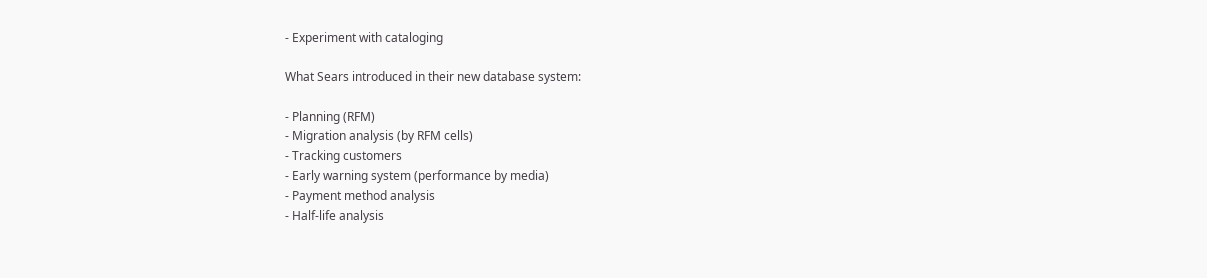- Experiment with cataloging

What Sears introduced in their new database system:

- Planning (RFM)
- Migration analysis (by RFM cells)
- Tracking customers
- Early warning system (performance by media)
- Payment method analysis
- Half-life analysis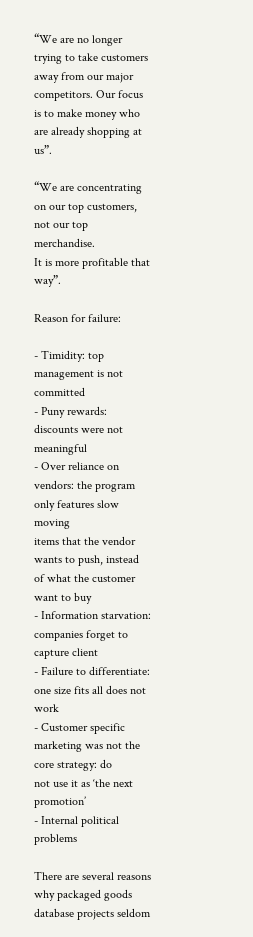“We are no longer trying to take customers away from our major
competitors. Our focus is to make money who are already shopping at us”.

“We are concentrating on our top customers, not our top merchandise.
It is more profitable that way”.

Reason for failure:

- Timidity: top management is not committed
- Puny rewards: discounts were not meaningful
- Over reliance on vendors: the program only features slow moving
items that the vendor wants to push, instead of what the customer
want to buy
- Information starvation: companies forget to capture client
- Failure to differentiate: one size fits all does not work
- Customer specific marketing was not the core strategy: do
not use it as ‘the next promotion’
- Internal political problems

There are several reasons why packaged goods database projects seldom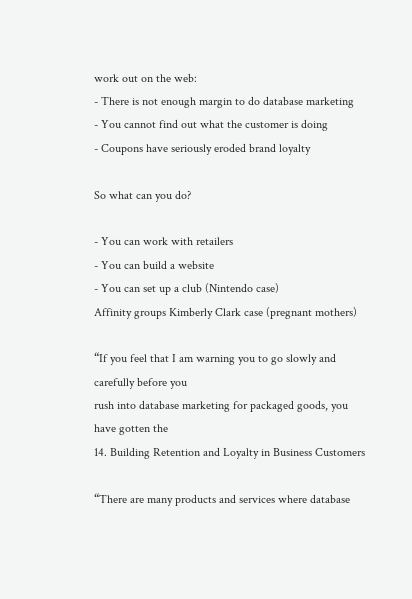work out on the web:
- There is not enough margin to do database marketing
- You cannot find out what the customer is doing
- Coupons have seriously eroded brand loyalty

So what can you do?

- You can work with retailers
- You can build a website
- You can set up a club (Nintendo case)
Affinity groups Kimberly Clark case (pregnant mothers)

“If you feel that I am warning you to go slowly and carefully before you
rush into database marketing for packaged goods, you have gotten the
14. Building Retention and Loyalty in Business Customers

“There are many products and services where database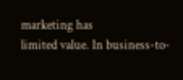marketing has
limited value. In business-to-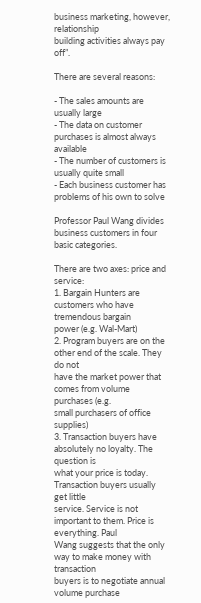business marketing, however, relationship
building activities always pay off”.

There are several reasons:

- The sales amounts are usually large
- The data on customer purchases is almost always available
- The number of customers is usually quite small
- Each business customer has problems of his own to solve

Professor Paul Wang divides business customers in four basic categories.

There are two axes: price and service:
1. Bargain Hunters are customers who have tremendous bargain
power (e.g. Wal-Mart)
2. Program buyers are on the other end of the scale. They do not
have the market power that comes from volume purchases (e.g.
small purchasers of office supplies)
3. Transaction buyers have absolutely no loyalty. The question is
what your price is today. Transaction buyers usually get little
service. Service is not important to them. Price is everything. Paul
Wang suggests that the only way to make money with transaction
buyers is to negotiate annual volume purchase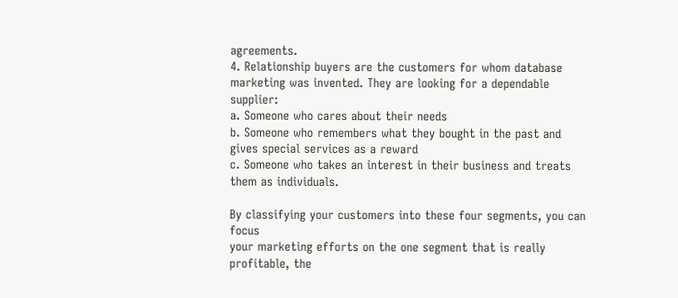agreements.
4. Relationship buyers are the customers for whom database
marketing was invented. They are looking for a dependable supplier:
a. Someone who cares about their needs
b. Someone who remembers what they bought in the past and
gives special services as a reward
c. Someone who takes an interest in their business and treats
them as individuals.

By classifying your customers into these four segments, you can focus
your marketing efforts on the one segment that is really profitable, the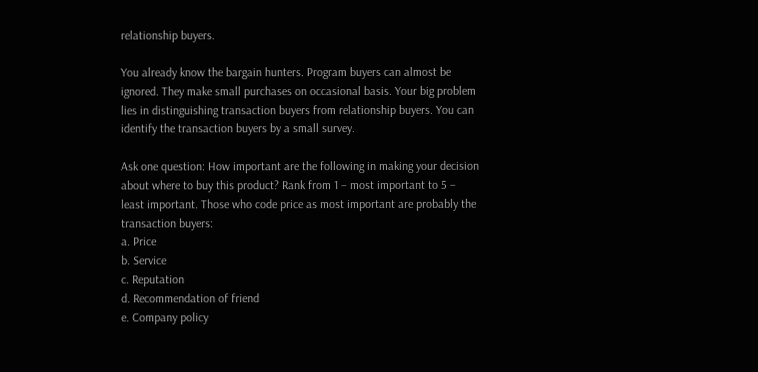relationship buyers.

You already know the bargain hunters. Program buyers can almost be
ignored. They make small purchases on occasional basis. Your big problem
lies in distinguishing transaction buyers from relationship buyers. You can
identify the transaction buyers by a small survey.

Ask one question: How important are the following in making your decision
about where to buy this product? Rank from 1 – most important to 5 –
least important. Those who code price as most important are probably the
transaction buyers:
a. Price
b. Service
c. Reputation
d. Recommendation of friend
e. Company policy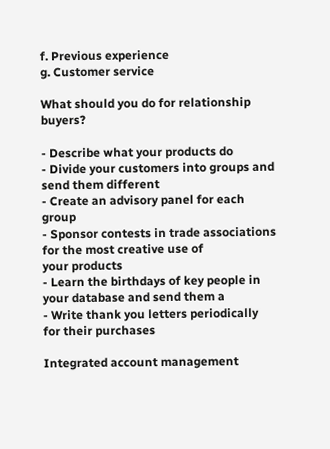f. Previous experience
g. Customer service

What should you do for relationship buyers?

- Describe what your products do
- Divide your customers into groups and send them different
- Create an advisory panel for each group
- Sponsor contests in trade associations for the most creative use of
your products
- Learn the birthdays of key people in your database and send them a
- Write thank you letters periodically for their purchases

Integrated account management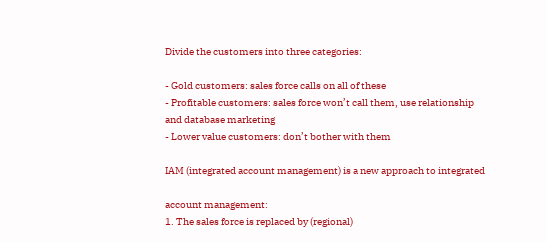Divide the customers into three categories:

- Gold customers: sales force calls on all of these
- Profitable customers: sales force won’t call them, use relationship
and database marketing
- Lower value customers: don’t bother with them

IAM (integrated account management) is a new approach to integrated

account management:
1. The sales force is replaced by (regional)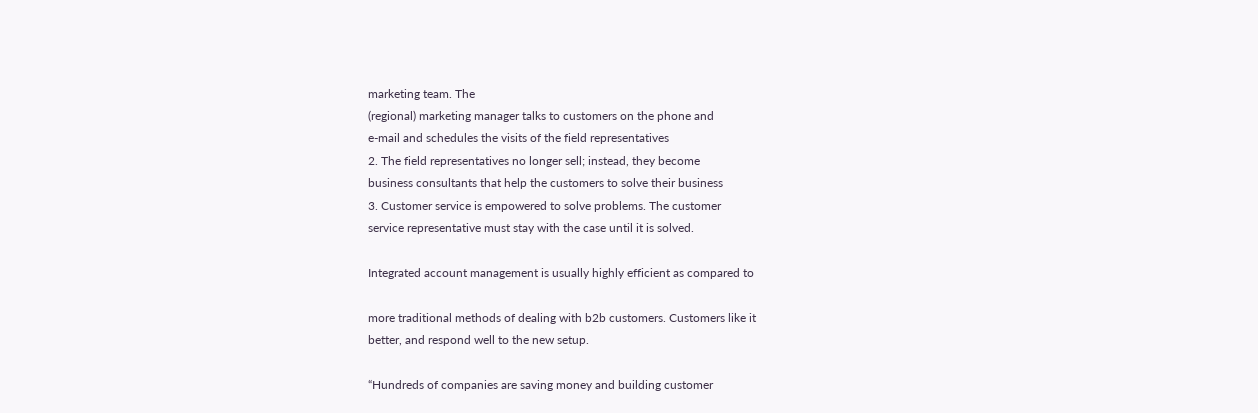marketing team. The
(regional) marketing manager talks to customers on the phone and
e-mail and schedules the visits of the field representatives
2. The field representatives no longer sell; instead, they become
business consultants that help the customers to solve their business
3. Customer service is empowered to solve problems. The customer
service representative must stay with the case until it is solved.

Integrated account management is usually highly efficient as compared to

more traditional methods of dealing with b2b customers. Customers like it
better, and respond well to the new setup.

“Hundreds of companies are saving money and building customer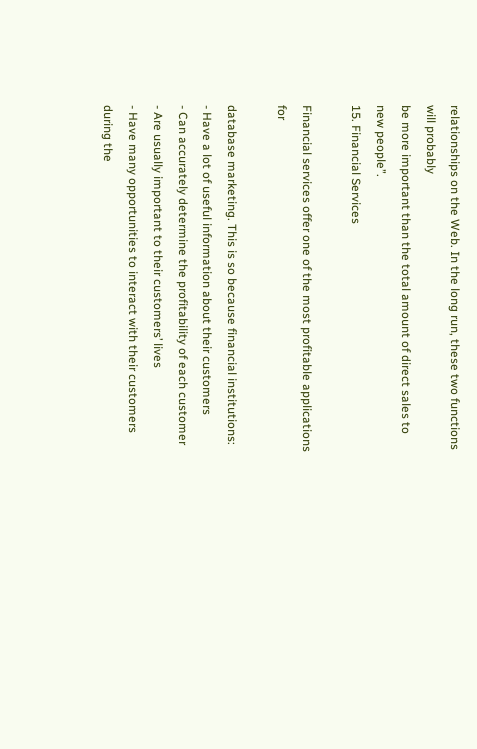relationships on the Web. In the long run, these two functions will probably
be more important than the total amount of direct sales to new people”.
15. Financial Services

Financial services offer one of the most profitable applications for

database marketing. This is so because financial institutions:
- Have a lot of useful information about their customers
- Can accurately determine the profitability of each customer
- Are usually important to their customers’ lives
- Have many opportunities to interact with their customers during the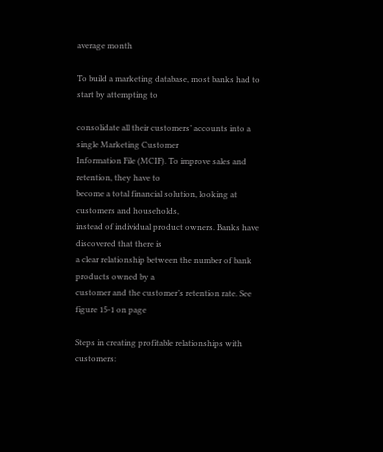average month

To build a marketing database, most banks had to start by attempting to

consolidate all their customers’ accounts into a single Marketing Customer
Information File (MCIF). To improve sales and retention, they have to
become a total financial solution, looking at customers and households,
instead of individual product owners. Banks have discovered that there is
a clear relationship between the number of bank products owned by a
customer and the customer’s retention rate. See figure 15-1 on page

Steps in creating profitable relationships with customers: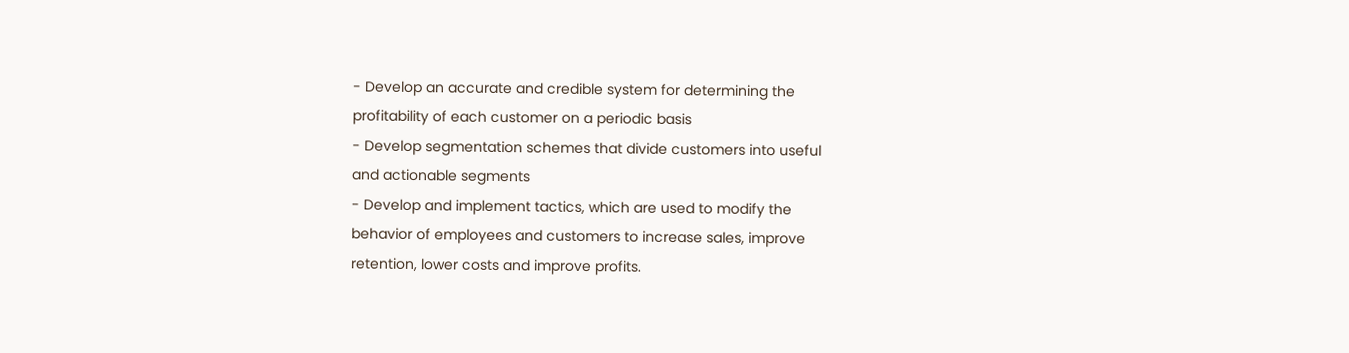- Develop an accurate and credible system for determining the
profitability of each customer on a periodic basis
- Develop segmentation schemes that divide customers into useful
and actionable segments
- Develop and implement tactics, which are used to modify the
behavior of employees and customers to increase sales, improve
retention, lower costs and improve profits.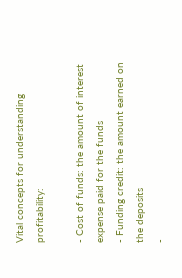Vital concepts for understanding profitability:

- Cost of funds: the amount of interest expense paid for the funds
- Funding credit: the amount earned on the deposits
-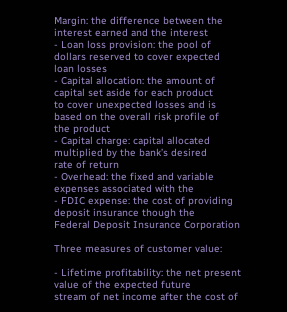Margin: the difference between the interest earned and the interest
- Loan loss provision: the pool of dollars reserved to cover expected
loan losses
- Capital allocation: the amount of capital set aside for each product
to cover unexpected losses and is based on the overall risk profile of
the product
- Capital charge: capital allocated multiplied by the bank’s desired
rate of return
- Overhead: the fixed and variable expenses associated with the
- FDIC expense: the cost of providing deposit insurance though the
Federal Deposit Insurance Corporation

Three measures of customer value:

- Lifetime profitability: the net present value of the expected future
stream of net income after the cost of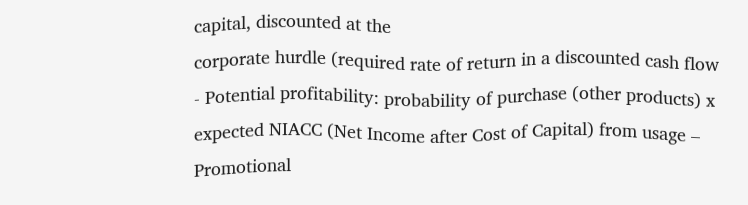capital, discounted at the
corporate hurdle (required rate of return in a discounted cash flow
- Potential profitability: probability of purchase (other products) x
expected NIACC (Net Income after Cost of Capital) from usage –
Promotional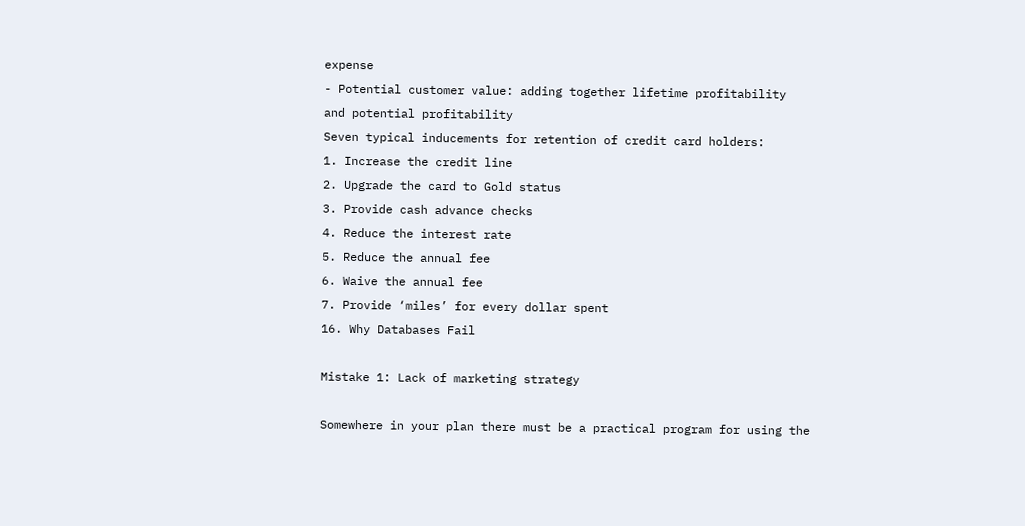expense
- Potential customer value: adding together lifetime profitability
and potential profitability
Seven typical inducements for retention of credit card holders:
1. Increase the credit line
2. Upgrade the card to Gold status
3. Provide cash advance checks
4. Reduce the interest rate
5. Reduce the annual fee
6. Waive the annual fee
7. Provide ‘miles’ for every dollar spent
16. Why Databases Fail

Mistake 1: Lack of marketing strategy

Somewhere in your plan there must be a practical program for using the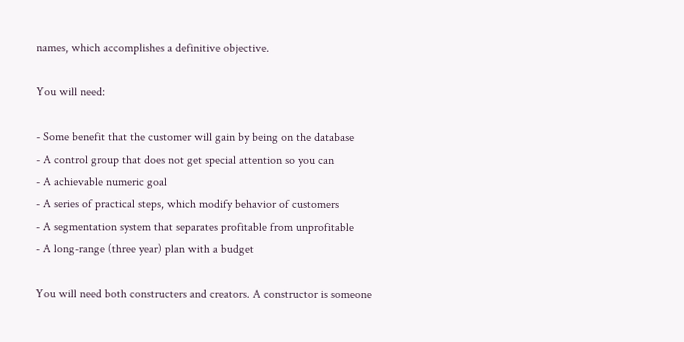names, which accomplishes a definitive objective.

You will need:

- Some benefit that the customer will gain by being on the database
- A control group that does not get special attention so you can
- A achievable numeric goal
- A series of practical steps, which modify behavior of customers
- A segmentation system that separates profitable from unprofitable
- A long-range (three year) plan with a budget

You will need both constructers and creators. A constructor is someone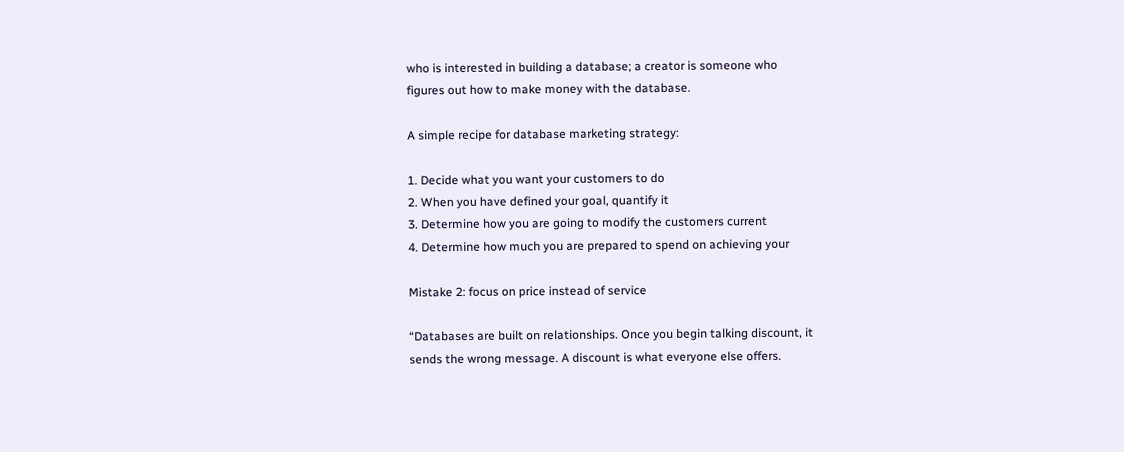who is interested in building a database; a creator is someone who
figures out how to make money with the database.

A simple recipe for database marketing strategy:

1. Decide what you want your customers to do
2. When you have defined your goal, quantify it
3. Determine how you are going to modify the customers current
4. Determine how much you are prepared to spend on achieving your

Mistake 2: focus on price instead of service

“Databases are built on relationships. Once you begin talking discount, it
sends the wrong message. A discount is what everyone else offers.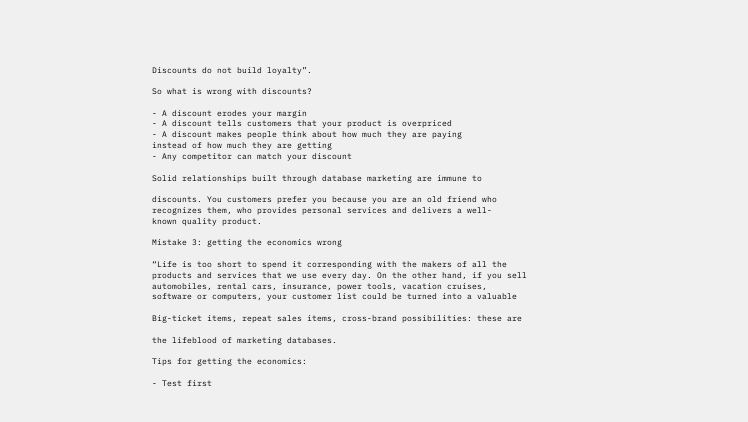Discounts do not build loyalty”.

So what is wrong with discounts?

- A discount erodes your margin
- A discount tells customers that your product is overpriced
- A discount makes people think about how much they are paying
instead of how much they are getting
- Any competitor can match your discount

Solid relationships built through database marketing are immune to

discounts. You customers prefer you because you are an old friend who
recognizes them, who provides personal services and delivers a well-
known quality product.

Mistake 3: getting the economics wrong

“Life is too short to spend it corresponding with the makers of all the
products and services that we use every day. On the other hand, if you sell
automobiles, rental cars, insurance, power tools, vacation cruises,
software or computers, your customer list could be turned into a valuable

Big-ticket items, repeat sales items, cross-brand possibilities: these are

the lifeblood of marketing databases.

Tips for getting the economics:

- Test first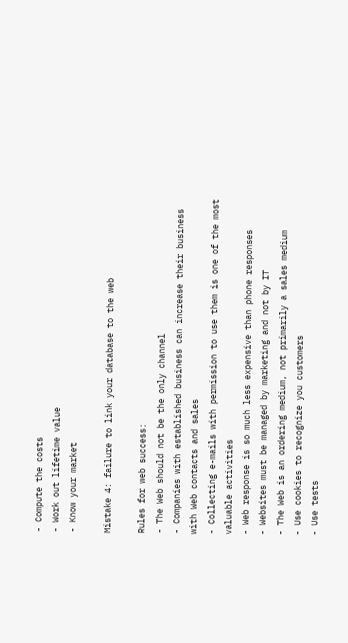- Compute the costs
- Work out lifetime value
- Know your market

Mistake 4: failure to link your database to the web

Rules for web success:
- The Web should not be the only channel
- Companies with established business can increase their business
with Web contacts and sales
- Collecting e-mails with permission to use them is one of the most
valuable activities
- Web response is so much less expensive than phone responses
- Websites must be managed by marketing and not by IT
- The Web is an ordering medium, not primarily a sales medium
- Use cookies to recognize you customers
- Use tests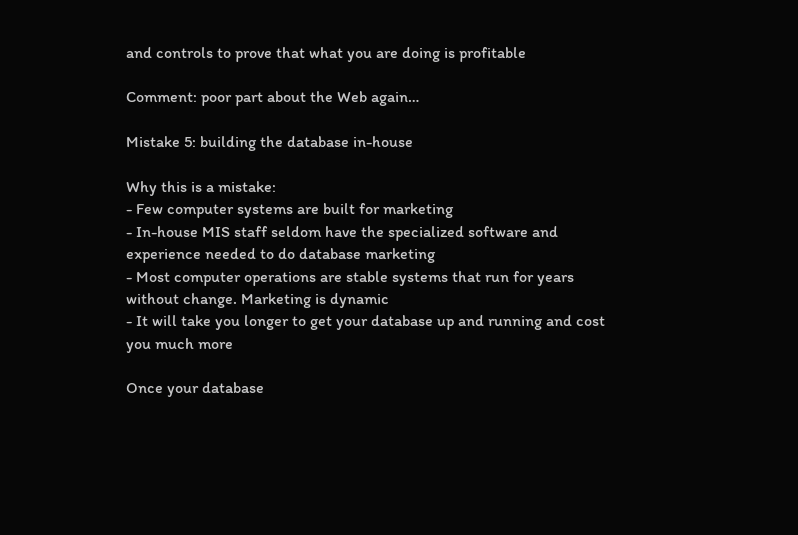and controls to prove that what you are doing is profitable

Comment: poor part about the Web again…

Mistake 5: building the database in-house

Why this is a mistake:
- Few computer systems are built for marketing
- In-house MIS staff seldom have the specialized software and
experience needed to do database marketing
- Most computer operations are stable systems that run for years
without change. Marketing is dynamic
- It will take you longer to get your database up and running and cost
you much more

Once your database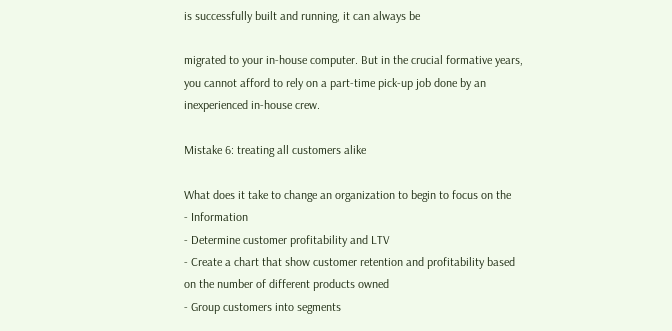is successfully built and running, it can always be

migrated to your in-house computer. But in the crucial formative years,
you cannot afford to rely on a part-time pick-up job done by an
inexperienced in-house crew.

Mistake 6: treating all customers alike

What does it take to change an organization to begin to focus on the
- Information
- Determine customer profitability and LTV
- Create a chart that show customer retention and profitability based
on the number of different products owned
- Group customers into segments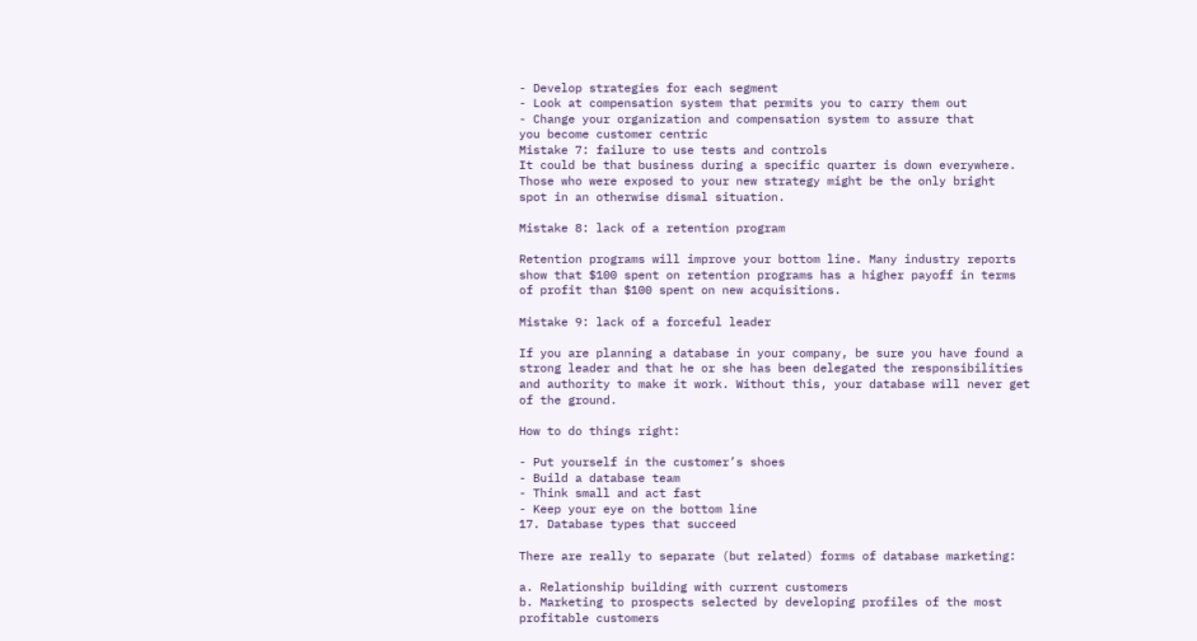- Develop strategies for each segment
- Look at compensation system that permits you to carry them out
- Change your organization and compensation system to assure that
you become customer centric
Mistake 7: failure to use tests and controls
It could be that business during a specific quarter is down everywhere.
Those who were exposed to your new strategy might be the only bright
spot in an otherwise dismal situation.

Mistake 8: lack of a retention program

Retention programs will improve your bottom line. Many industry reports
show that $100 spent on retention programs has a higher payoff in terms
of profit than $100 spent on new acquisitions.

Mistake 9: lack of a forceful leader

If you are planning a database in your company, be sure you have found a
strong leader and that he or she has been delegated the responsibilities
and authority to make it work. Without this, your database will never get
of the ground.

How to do things right:

- Put yourself in the customer’s shoes
- Build a database team
- Think small and act fast
- Keep your eye on the bottom line
17. Database types that succeed

There are really to separate (but related) forms of database marketing:

a. Relationship building with current customers
b. Marketing to prospects selected by developing profiles of the most
profitable customers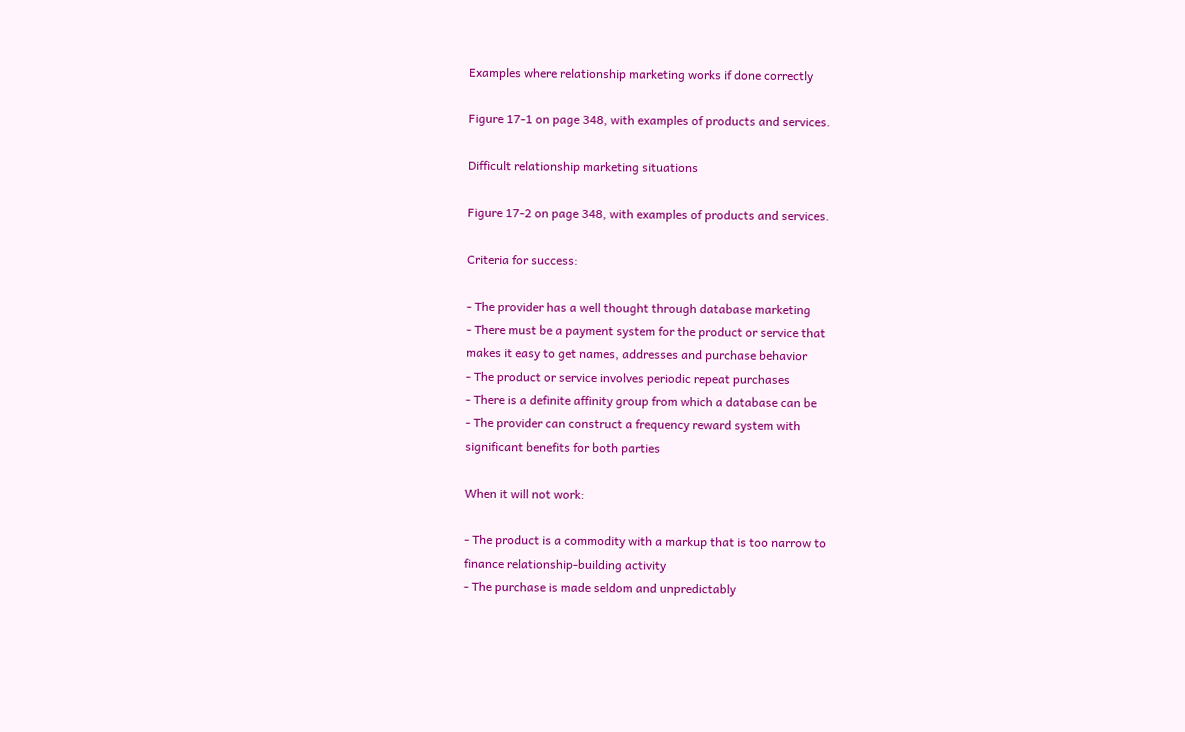Examples where relationship marketing works if done correctly

Figure 17-1 on page 348, with examples of products and services.

Difficult relationship marketing situations

Figure 17-2 on page 348, with examples of products and services.

Criteria for success:

- The provider has a well thought through database marketing
- There must be a payment system for the product or service that
makes it easy to get names, addresses and purchase behavior
- The product or service involves periodic repeat purchases
- There is a definite affinity group from which a database can be
- The provider can construct a frequency reward system with
significant benefits for both parties

When it will not work:

- The product is a commodity with a markup that is too narrow to
finance relationship-building activity
- The purchase is made seldom and unpredictably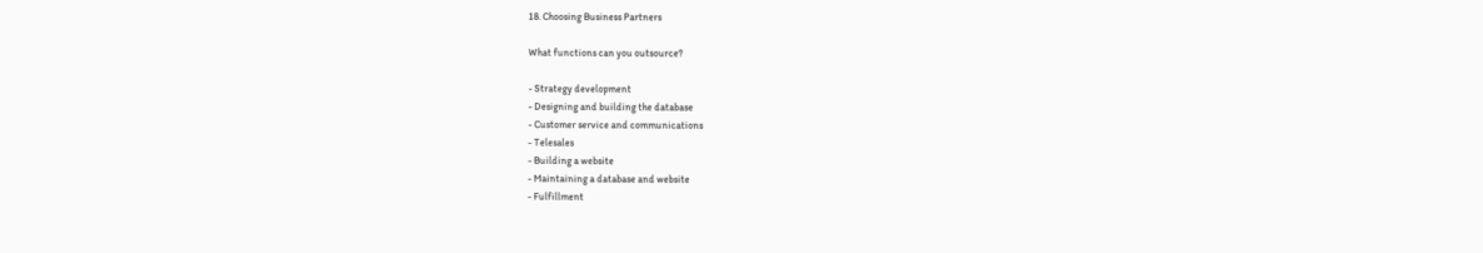18. Choosing Business Partners

What functions can you outsource?

- Strategy development
- Designing and building the database
- Customer service and communications
- Telesales
- Building a website
- Maintaining a database and website
- Fulfillment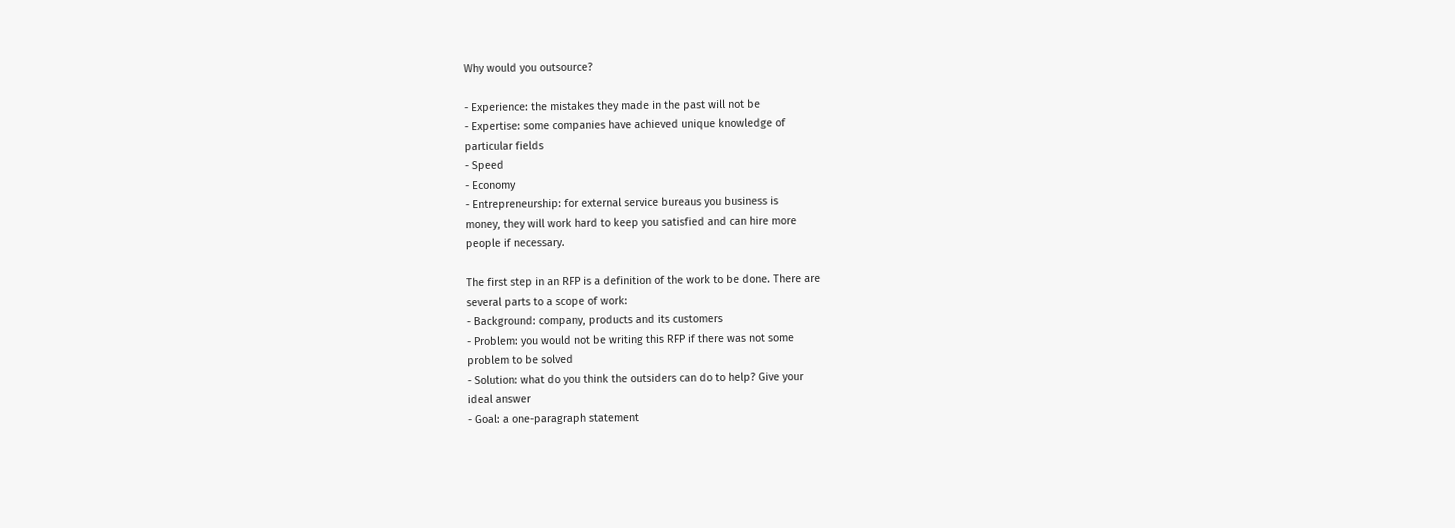Why would you outsource?

- Experience: the mistakes they made in the past will not be
- Expertise: some companies have achieved unique knowledge of
particular fields
- Speed
- Economy
- Entrepreneurship: for external service bureaus you business is
money, they will work hard to keep you satisfied and can hire more
people if necessary.

The first step in an RFP is a definition of the work to be done. There are
several parts to a scope of work:
- Background: company, products and its customers
- Problem: you would not be writing this RFP if there was not some
problem to be solved
- Solution: what do you think the outsiders can do to help? Give your
ideal answer
- Goal: a one-paragraph statement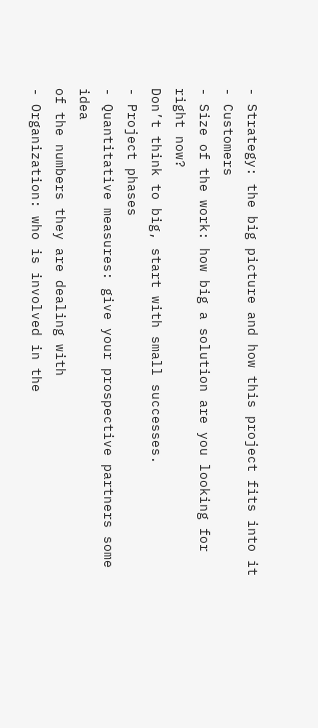- Strategy: the big picture and how this project fits into it
- Customers
- Size of the work: how big a solution are you looking for right now?
Don’t think to big, start with small successes.
- Project phases
- Quantitative measures: give your prospective partners some idea
of the numbers they are dealing with
- Organization: who is involved in the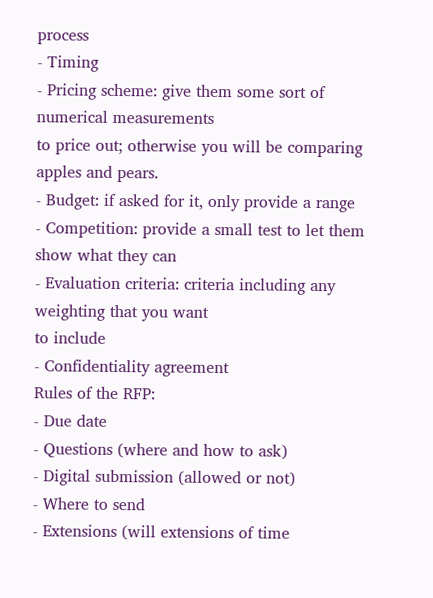process
- Timing
- Pricing scheme: give them some sort of numerical measurements
to price out; otherwise you will be comparing apples and pears.
- Budget: if asked for it, only provide a range
- Competition: provide a small test to let them show what they can
- Evaluation criteria: criteria including any weighting that you want
to include
- Confidentiality agreement
Rules of the RFP:
- Due date
- Questions (where and how to ask)
- Digital submission (allowed or not)
- Where to send
- Extensions (will extensions of time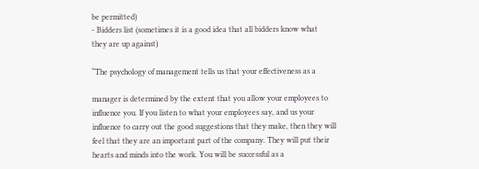be permitted)
- Bidders list (sometimes it is a good idea that all bidders know what
they are up against)

“The psychology of management tells us that your effectiveness as a

manager is determined by the extent that you allow your employees to
influence you. If you listen to what your employees say, and us your
influence to carry out the good suggestions that they make, then they will
feel that they are an important part of the company. They will put their
hearts and minds into the work. You will be successful as a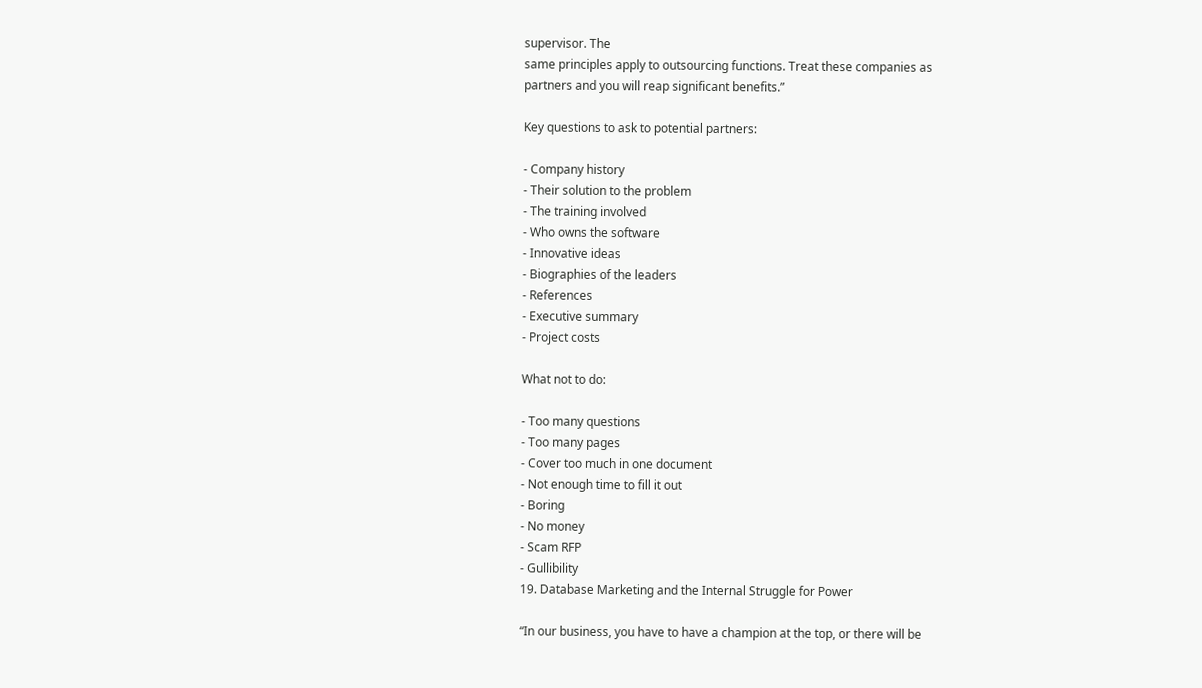supervisor. The
same principles apply to outsourcing functions. Treat these companies as
partners and you will reap significant benefits.”

Key questions to ask to potential partners:

- Company history
- Their solution to the problem
- The training involved
- Who owns the software
- Innovative ideas
- Biographies of the leaders
- References
- Executive summary
- Project costs

What not to do:

- Too many questions
- Too many pages
- Cover too much in one document
- Not enough time to fill it out
- Boring
- No money
- Scam RFP
- Gullibility
19. Database Marketing and the Internal Struggle for Power

“In our business, you have to have a champion at the top, or there will be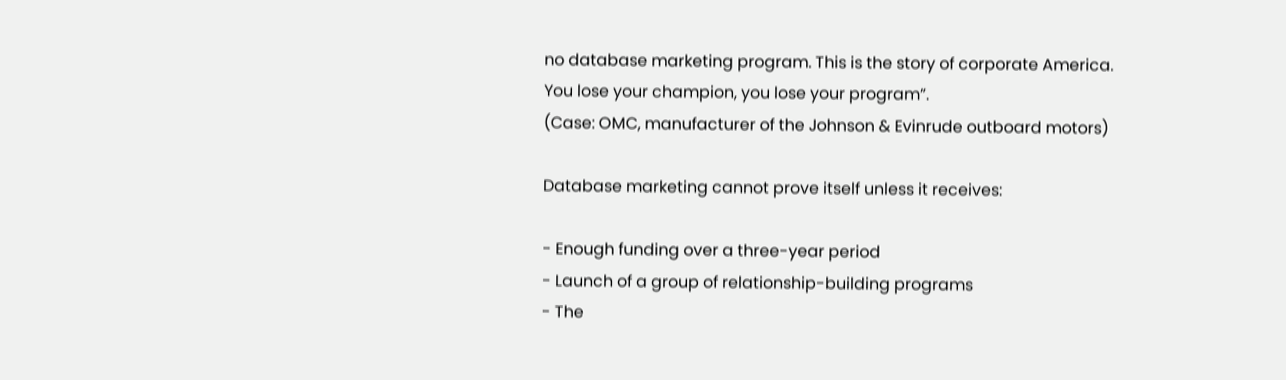no database marketing program. This is the story of corporate America.
You lose your champion, you lose your program”.
(Case: OMC, manufacturer of the Johnson & Evinrude outboard motors)

Database marketing cannot prove itself unless it receives:

- Enough funding over a three-year period
- Launch of a group of relationship-building programs
- The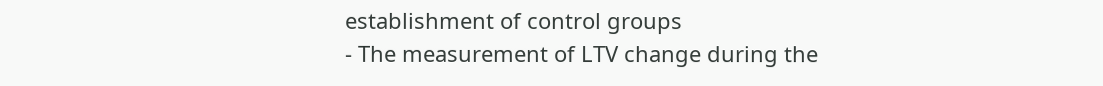establishment of control groups
- The measurement of LTV change during the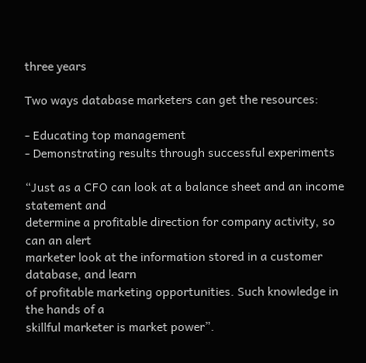three years

Two ways database marketers can get the resources:

- Educating top management
- Demonstrating results through successful experiments

“Just as a CFO can look at a balance sheet and an income statement and
determine a profitable direction for company activity, so can an alert
marketer look at the information stored in a customer database, and learn
of profitable marketing opportunities. Such knowledge in the hands of a
skillful marketer is market power”.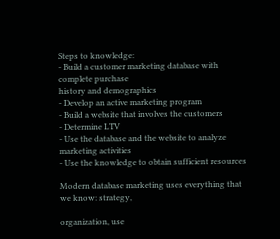Steps to knowledge:
- Build a customer marketing database with complete purchase
history and demographics
- Develop an active marketing program
- Build a website that involves the customers
- Determine LTV
- Use the database and the website to analyze marketing activities
- Use the knowledge to obtain sufficient resources

Modern database marketing uses everything that we know: strategy,

organization, use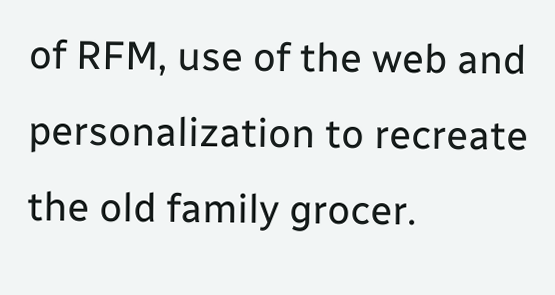of RFM, use of the web and personalization to recreate
the old family grocer.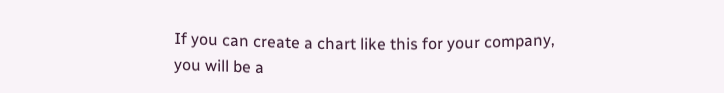If you can create a chart like this for your company,
you will be a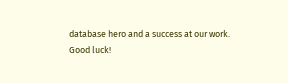database hero and a success at our work.
Good luck!